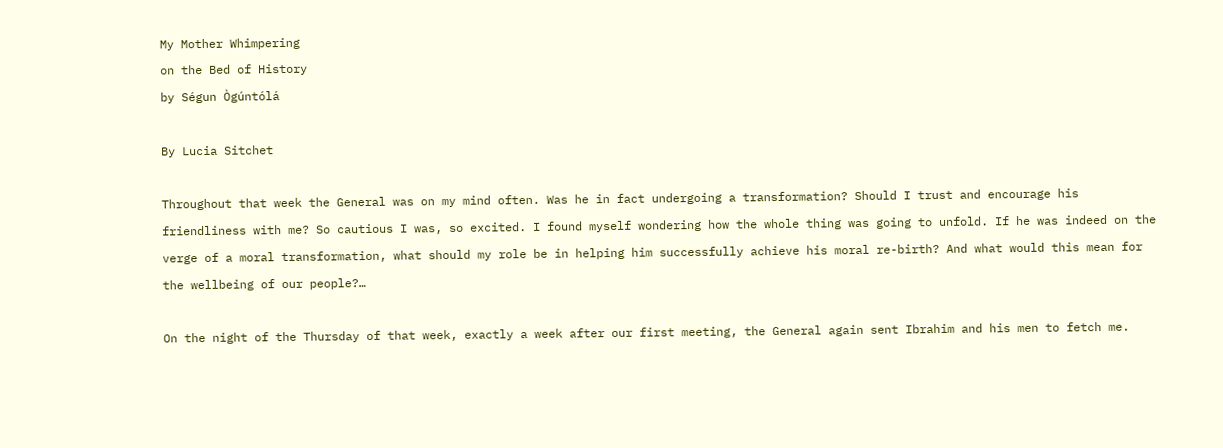My Mother Whimpering
on the Bed of History
by Ségun Ògúntólá

By Lucia Sitchet

Throughout that week the General was on my mind often. Was he in fact undergoing a transformation? Should I trust and encourage his friendliness with me? So cautious I was, so excited. I found myself wondering how the whole thing was going to unfold. If he was indeed on the verge of a moral transformation, what should my role be in helping him successfully achieve his moral re-birth? And what would this mean for the wellbeing of our people?…

On the night of the Thursday of that week, exactly a week after our first meeting, the General again sent Ibrahim and his men to fetch me.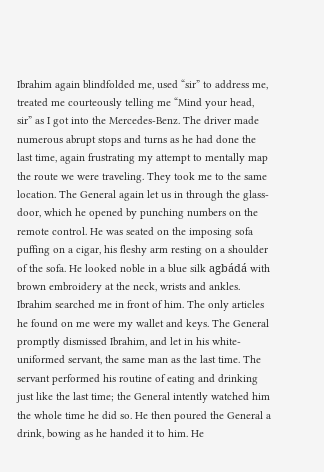Ibrahim again blindfolded me, used “sir” to address me, treated me courteously telling me “Mind your head, sir” as I got into the Mercedes-Benz. The driver made numerous abrupt stops and turns as he had done the last time, again frustrating my attempt to mentally map the route we were traveling. They took me to the same location. The General again let us in through the glass-door, which he opened by punching numbers on the remote control. He was seated on the imposing sofa puffing on a cigar, his fleshy arm resting on a shoulder of the sofa. He looked noble in a blue silk agbádá with brown embroidery at the neck, wrists and ankles. Ibrahim searched me in front of him. The only articles he found on me were my wallet and keys. The General promptly dismissed Ibrahim, and let in his white-uniformed servant, the same man as the last time. The servant performed his routine of eating and drinking just like the last time; the General intently watched him the whole time he did so. He then poured the General a drink, bowing as he handed it to him. He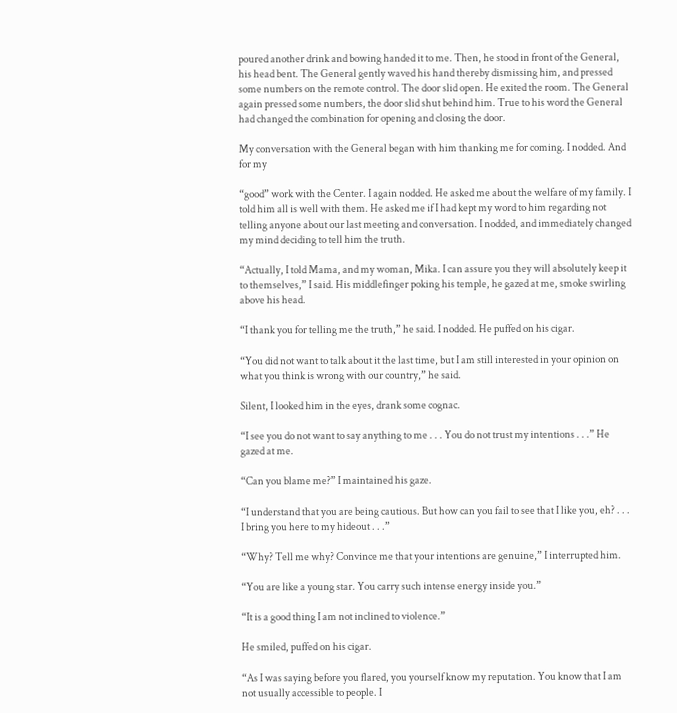poured another drink and bowing handed it to me. Then, he stood in front of the General, his head bent. The General gently waved his hand thereby dismissing him, and pressed some numbers on the remote control. The door slid open. He exited the room. The General again pressed some numbers, the door slid shut behind him. True to his word the General had changed the combination for opening and closing the door.

My conversation with the General began with him thanking me for coming. I nodded. And for my

“good” work with the Center. I again nodded. He asked me about the welfare of my family. I told him all is well with them. He asked me if I had kept my word to him regarding not telling anyone about our last meeting and conversation. I nodded, and immediately changed my mind deciding to tell him the truth.

“Actually, I told Mama, and my woman, Mika. I can assure you they will absolutely keep it to themselves,” I said. His middlefinger poking his temple, he gazed at me, smoke swirling above his head.

“I thank you for telling me the truth,” he said. I nodded. He puffed on his cigar.

“You did not want to talk about it the last time, but I am still interested in your opinion on what you think is wrong with our country,” he said.

Silent, I looked him in the eyes, drank some cognac.

“I see you do not want to say anything to me . . . You do not trust my intentions . . .” He gazed at me.

“Can you blame me?” I maintained his gaze.

“I understand that you are being cautious. But how can you fail to see that I like you, eh? . . . I bring you here to my hideout . . .”

“Why? Tell me why? Convince me that your intentions are genuine,” I interrupted him.

“You are like a young star. You carry such intense energy inside you.”

“It is a good thing I am not inclined to violence.”

He smiled, puffed on his cigar.

“As I was saying before you flared, you yourself know my reputation. You know that I am not usually accessible to people. I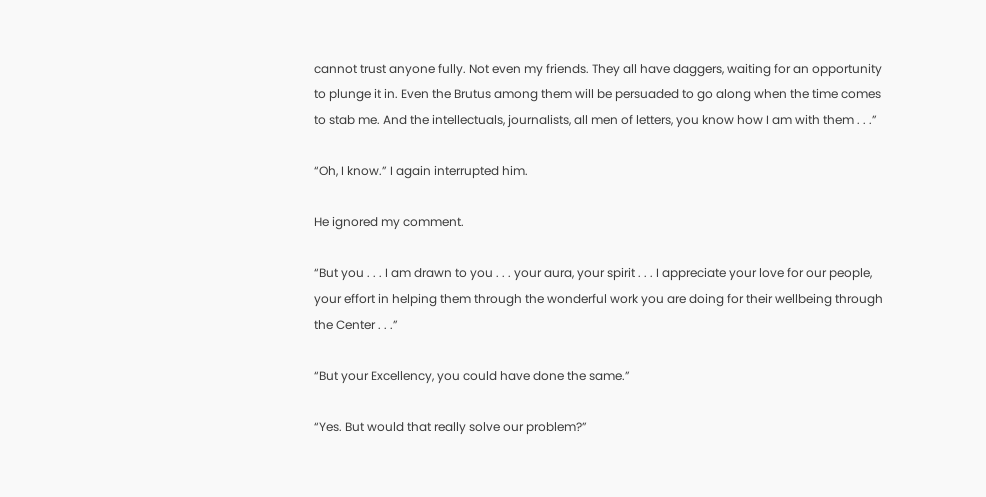cannot trust anyone fully. Not even my friends. They all have daggers, waiting for an opportunity to plunge it in. Even the Brutus among them will be persuaded to go along when the time comes to stab me. And the intellectuals, journalists, all men of letters, you know how I am with them . . .”

“Oh, I know.” I again interrupted him.

He ignored my comment.

“But you . . . I am drawn to you . . . your aura, your spirit . . . I appreciate your love for our people, your effort in helping them through the wonderful work you are doing for their wellbeing through the Center . . .”

“But your Excellency, you could have done the same.”

“Yes. But would that really solve our problem?”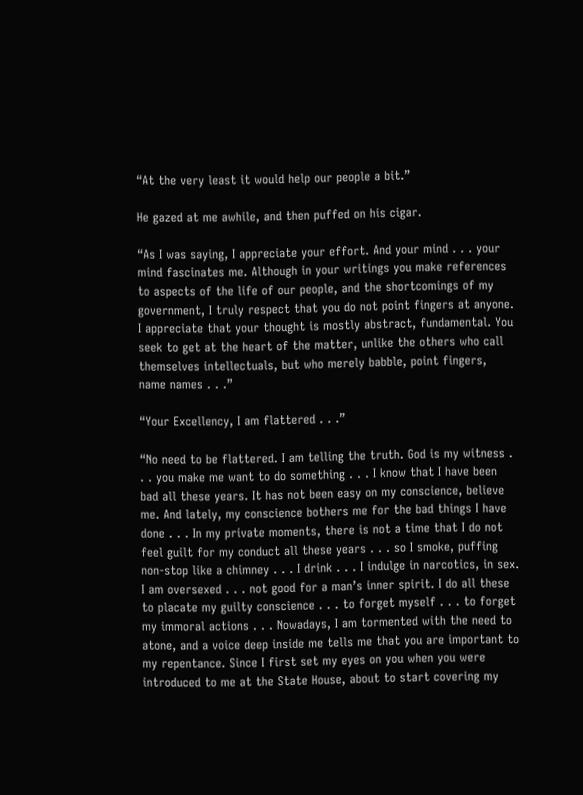“At the very least it would help our people a bit.”

He gazed at me awhile, and then puffed on his cigar.

“As I was saying, I appreciate your effort. And your mind . . . your mind fascinates me. Although in your writings you make references to aspects of the life of our people, and the shortcomings of my government, I truly respect that you do not point fingers at anyone. I appreciate that your thought is mostly abstract, fundamental. You seek to get at the heart of the matter, unlike the others who call themselves intellectuals, but who merely babble, point fingers, name names . . .”

“Your Excellency, I am flattered . . .”

“No need to be flattered. I am telling the truth. God is my witness . . . you make me want to do something . . . I know that I have been bad all these years. It has not been easy on my conscience, believe me. And lately, my conscience bothers me for the bad things I have done . . . In my private moments, there is not a time that I do not feel guilt for my conduct all these years . . . so I smoke, puffing non-stop like a chimney . . . I drink . . . I indulge in narcotics, in sex. I am oversexed . . . not good for a man’s inner spirit. I do all these to placate my guilty conscience . . . to forget myself . . . to forget my immoral actions . . . Nowadays, I am tormented with the need to atone, and a voice deep inside me tells me that you are important to my repentance. Since I first set my eyes on you when you were introduced to me at the State House, about to start covering my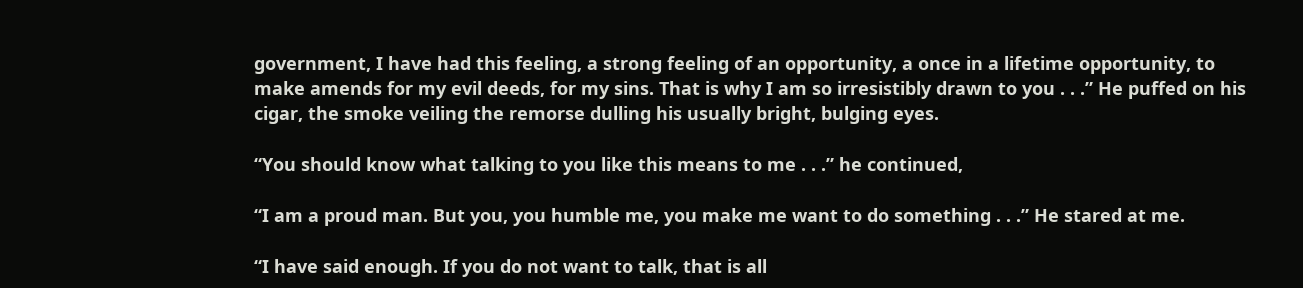government, I have had this feeling, a strong feeling of an opportunity, a once in a lifetime opportunity, to make amends for my evil deeds, for my sins. That is why I am so irresistibly drawn to you . . .” He puffed on his cigar, the smoke veiling the remorse dulling his usually bright, bulging eyes.

“You should know what talking to you like this means to me . . .” he continued,

“I am a proud man. But you, you humble me, you make me want to do something . . .” He stared at me.

“I have said enough. If you do not want to talk, that is all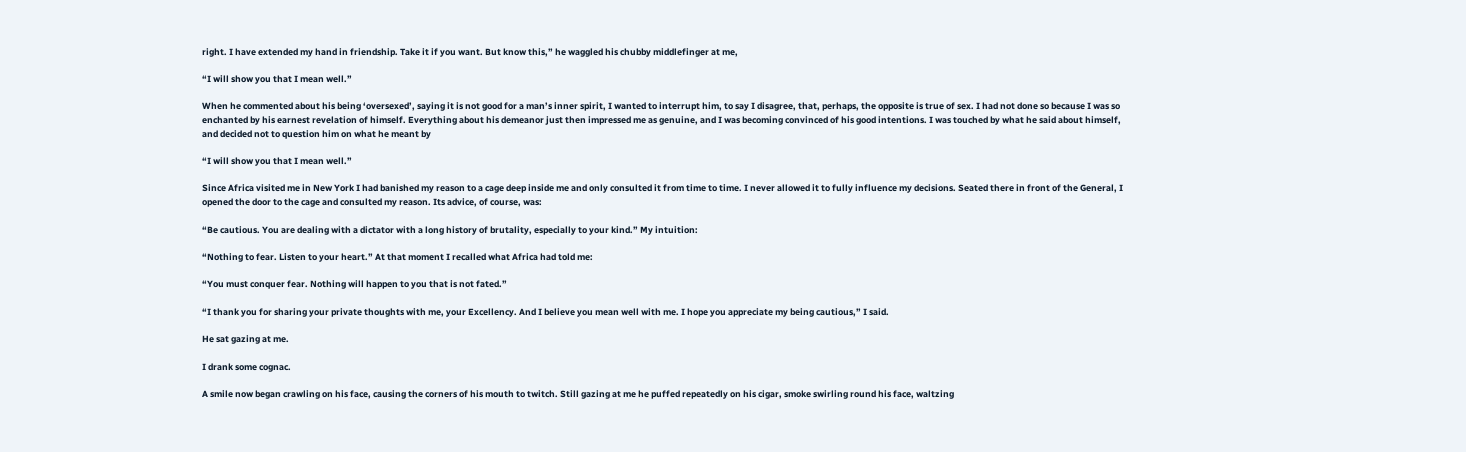right. I have extended my hand in friendship. Take it if you want. But know this,” he waggled his chubby middlefinger at me,

“I will show you that I mean well.”

When he commented about his being ‘oversexed’, saying it is not good for a man’s inner spirit, I wanted to interrupt him, to say I disagree, that, perhaps, the opposite is true of sex. I had not done so because I was so enchanted by his earnest revelation of himself. Everything about his demeanor just then impressed me as genuine, and I was becoming convinced of his good intentions. I was touched by what he said about himself, and decided not to question him on what he meant by

“I will show you that I mean well.”

Since Africa visited me in New York I had banished my reason to a cage deep inside me and only consulted it from time to time. I never allowed it to fully influence my decisions. Seated there in front of the General, I opened the door to the cage and consulted my reason. Its advice, of course, was:

“Be cautious. You are dealing with a dictator with a long history of brutality, especially to your kind.” My intuition:

“Nothing to fear. Listen to your heart.” At that moment I recalled what Africa had told me:

“You must conquer fear. Nothing will happen to you that is not fated.”

“I thank you for sharing your private thoughts with me, your Excellency. And I believe you mean well with me. I hope you appreciate my being cautious,” I said.

He sat gazing at me.

I drank some cognac.

A smile now began crawling on his face, causing the corners of his mouth to twitch. Still gazing at me he puffed repeatedly on his cigar, smoke swirling round his face, waltzing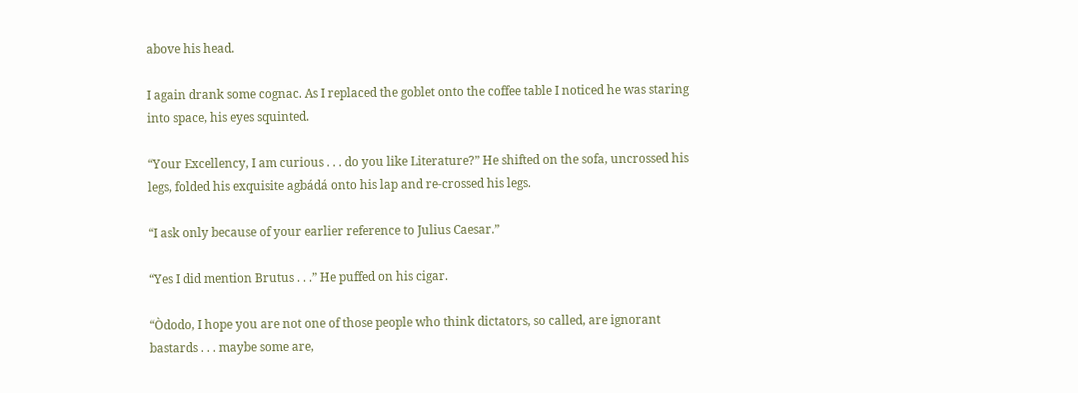above his head.

I again drank some cognac. As I replaced the goblet onto the coffee table I noticed he was staring into space, his eyes squinted.

“Your Excellency, I am curious . . . do you like Literature?” He shifted on the sofa, uncrossed his legs, folded his exquisite agbádá onto his lap and re-crossed his legs.

“I ask only because of your earlier reference to Julius Caesar.”

“Yes I did mention Brutus . . .” He puffed on his cigar.

“Òdodo, I hope you are not one of those people who think dictators, so called, are ignorant bastards . . . maybe some are,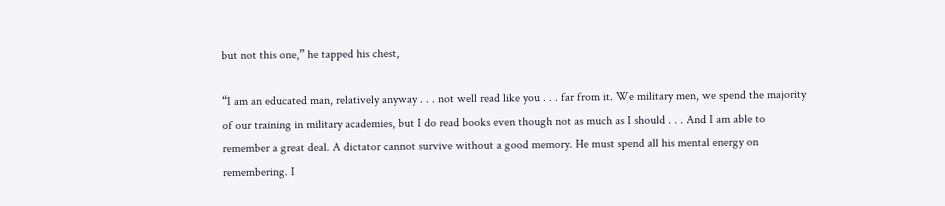but not this one,” he tapped his chest,

“I am an educated man, relatively anyway . . . not well read like you . . . far from it. We military men, we spend the majority of our training in military academies, but I do read books even though not as much as I should . . . And I am able to remember a great deal. A dictator cannot survive without a good memory. He must spend all his mental energy on remembering. I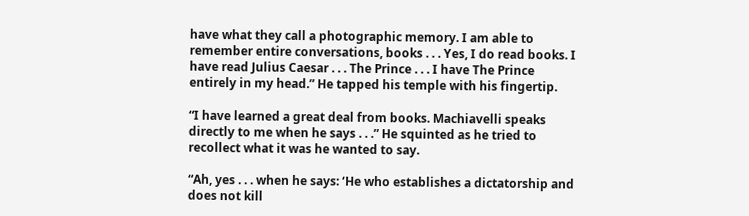have what they call a photographic memory. I am able to remember entire conversations, books . . . Yes, I do read books. I have read Julius Caesar . . . The Prince . . . I have The Prince entirely in my head.” He tapped his temple with his fingertip.

“I have learned a great deal from books. Machiavelli speaks directly to me when he says . . .” He squinted as he tried to recollect what it was he wanted to say.

“Ah, yes . . . when he says: ‘He who establishes a dictatorship and does not kill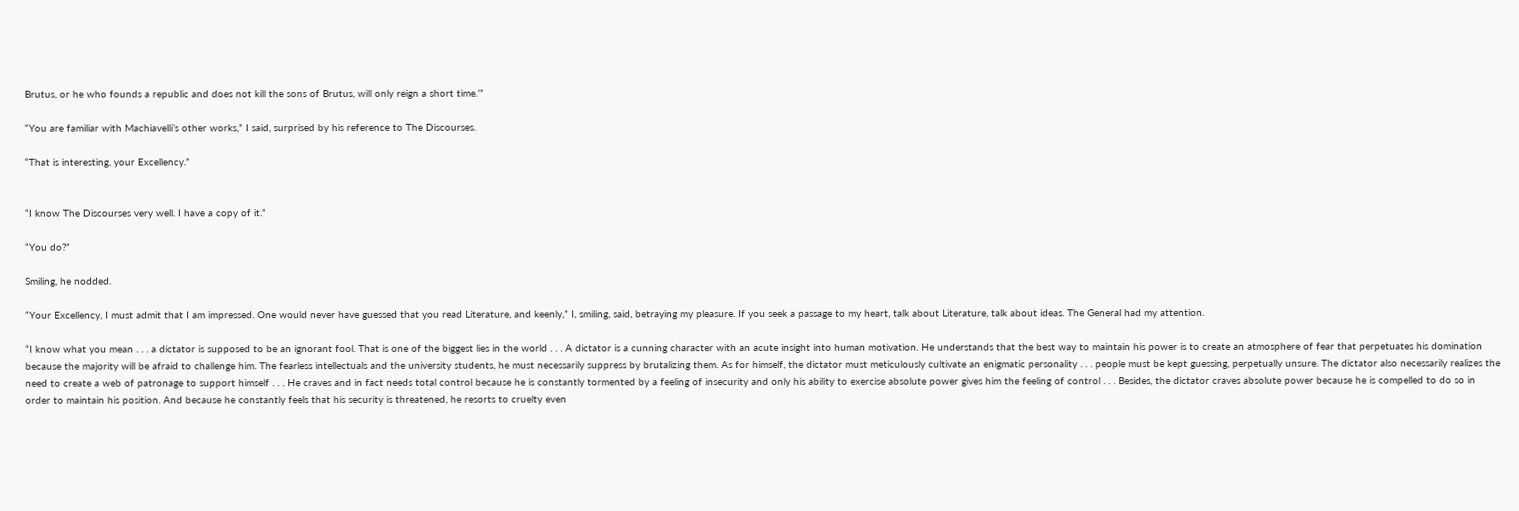Brutus, or he who founds a republic and does not kill the sons of Brutus, will only reign a short time.’”

“You are familiar with Machiavelli’s other works,” I said, surprised by his reference to The Discourses.

“That is interesting, your Excellency.”


“I know The Discourses very well. I have a copy of it.”

“You do?”

Smiling, he nodded.

“Your Excellency, I must admit that I am impressed. One would never have guessed that you read Literature, and keenly,” I, smiling, said, betraying my pleasure. If you seek a passage to my heart, talk about Literature, talk about ideas. The General had my attention.

“I know what you mean . . . a dictator is supposed to be an ignorant fool. That is one of the biggest lies in the world . . . A dictator is a cunning character with an acute insight into human motivation. He understands that the best way to maintain his power is to create an atmosphere of fear that perpetuates his domination because the majority will be afraid to challenge him. The fearless intellectuals and the university students, he must necessarily suppress by brutalizing them. As for himself, the dictator must meticulously cultivate an enigmatic personality . . . people must be kept guessing, perpetually unsure. The dictator also necessarily realizes the need to create a web of patronage to support himself . . . He craves and in fact needs total control because he is constantly tormented by a feeling of insecurity and only his ability to exercise absolute power gives him the feeling of control . . . Besides, the dictator craves absolute power because he is compelled to do so in order to maintain his position. And because he constantly feels that his security is threatened, he resorts to cruelty even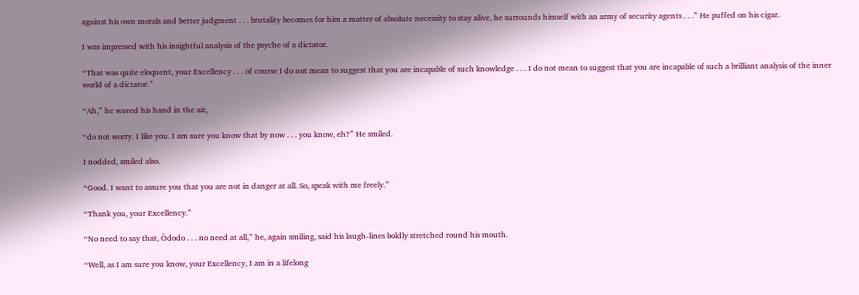against his own morals and better judgment . . . brutality becomes for him a matter of absolute necessity to stay alive, he surrounds himself with an army of security agents . . .” He puffed on his cigar.

I was impressed with his insightful analysis of the psyche of a dictator.

“That was quite eloquent, your Excellency . . . of course I do not mean to suggest that you are incapable of such knowledge . . . I do not mean to suggest that you are incapable of such a brilliant analysis of the inner world of a dictator.”

“Ah,” he waved his hand in the air,

“do not worry. I like you. I am sure you know that by now . . . you know, eh?” He smiled.

I nodded, smiled also.

“Good. I want to assure you that you are not in danger at all. So, speak with me freely.”

“Thank you, your Excellency.”

“No need to say that, Òdodo . . . no need at all,” he, again smiling, said his laugh-lines boldly stretched round his mouth.

“Well, as I am sure you know, your Excellency, I am in a lifelong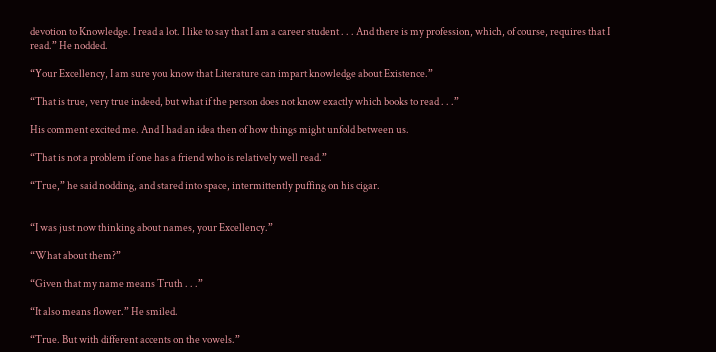devotion to Knowledge. I read a lot. I like to say that I am a career student . . . And there is my profession, which, of course, requires that I read.” He nodded.

“Your Excellency, I am sure you know that Literature can impart knowledge about Existence.”

“That is true, very true indeed, but what if the person does not know exactly which books to read . . .”

His comment excited me. And I had an idea then of how things might unfold between us.

“That is not a problem if one has a friend who is relatively well read.”

“True,” he said nodding, and stared into space, intermittently puffing on his cigar.


“I was just now thinking about names, your Excellency.”

“What about them?”

“Given that my name means Truth . . .”

“It also means flower.” He smiled.

“True. But with different accents on the vowels.”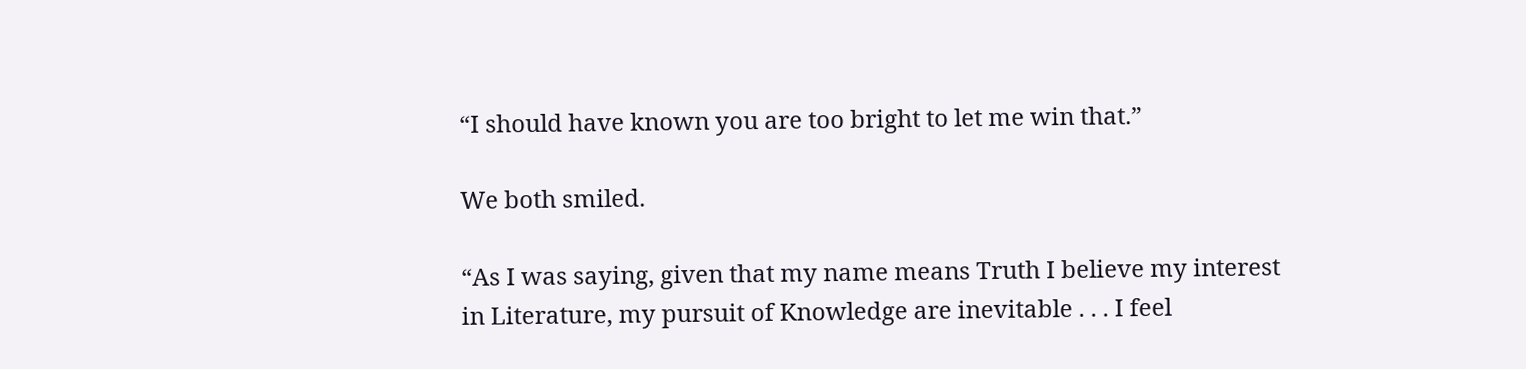“I should have known you are too bright to let me win that.”

We both smiled.

“As I was saying, given that my name means Truth I believe my interest in Literature, my pursuit of Knowledge are inevitable . . . I feel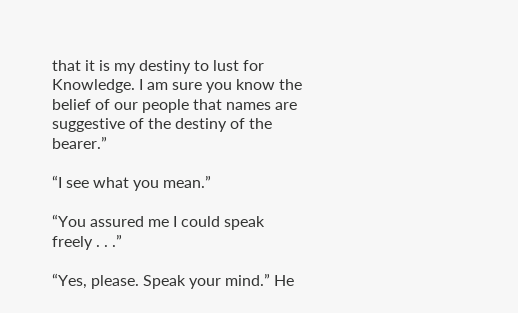that it is my destiny to lust for Knowledge. I am sure you know the belief of our people that names are suggestive of the destiny of the bearer.”

“I see what you mean.”

“You assured me I could speak freely . . .”

“Yes, please. Speak your mind.” He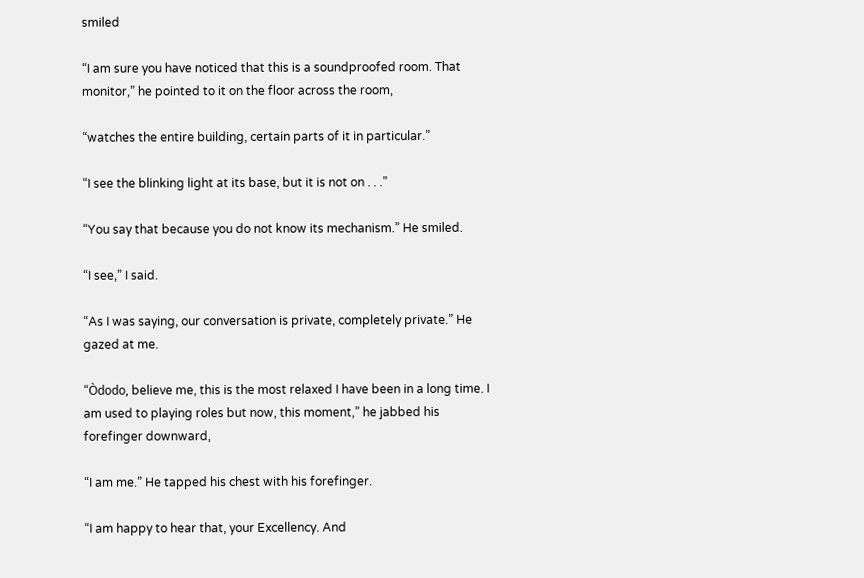smiled

“I am sure you have noticed that this is a soundproofed room. That monitor,” he pointed to it on the floor across the room,

“watches the entire building, certain parts of it in particular.”

“I see the blinking light at its base, but it is not on . . .”

“You say that because you do not know its mechanism.” He smiled.

“I see,” I said.

“As I was saying, our conversation is private, completely private.” He gazed at me.

“Òdodo, believe me, this is the most relaxed I have been in a long time. I am used to playing roles but now, this moment,” he jabbed his forefinger downward,

“I am me.” He tapped his chest with his forefinger.

“I am happy to hear that, your Excellency. And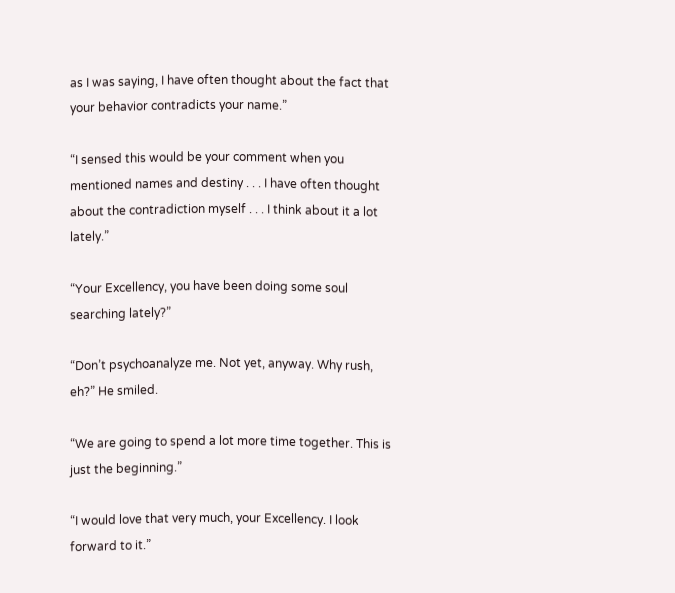as I was saying, I have often thought about the fact that your behavior contradicts your name.”

“I sensed this would be your comment when you mentioned names and destiny . . . I have often thought about the contradiction myself . . . I think about it a lot lately.”

“Your Excellency, you have been doing some soul searching lately?”

“Don’t psychoanalyze me. Not yet, anyway. Why rush, eh?” He smiled.

“We are going to spend a lot more time together. This is just the beginning.”

“I would love that very much, your Excellency. I look forward to it.”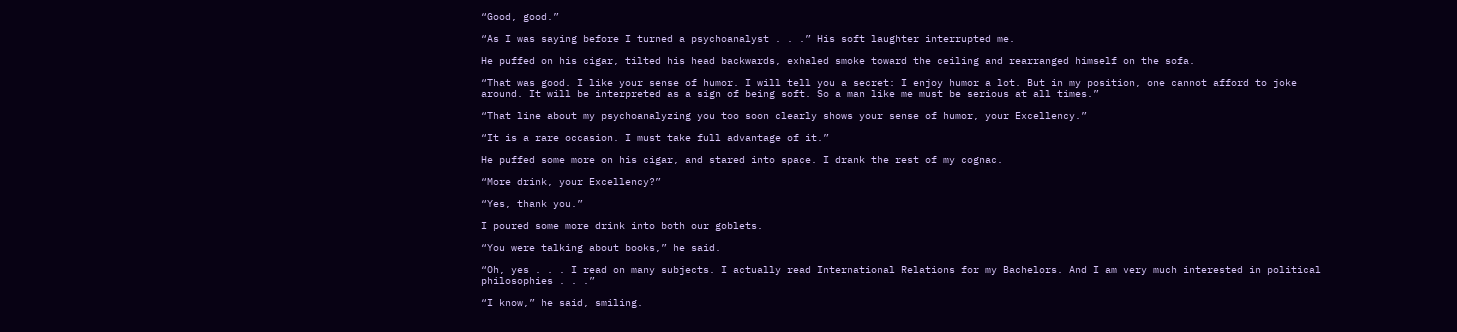“Good, good.”

“As I was saying before I turned a psychoanalyst . . .” His soft laughter interrupted me.

He puffed on his cigar, tilted his head backwards, exhaled smoke toward the ceiling and rearranged himself on the sofa.

“That was good. I like your sense of humor. I will tell you a secret: I enjoy humor a lot. But in my position, one cannot afford to joke around. It will be interpreted as a sign of being soft. So a man like me must be serious at all times.”

“That line about my psychoanalyzing you too soon clearly shows your sense of humor, your Excellency.”

“It is a rare occasion. I must take full advantage of it.”

He puffed some more on his cigar, and stared into space. I drank the rest of my cognac.

“More drink, your Excellency?”

“Yes, thank you.”

I poured some more drink into both our goblets.

“You were talking about books,” he said.

“Oh, yes . . . I read on many subjects. I actually read International Relations for my Bachelors. And I am very much interested in political philosophies . . .”

“I know,” he said, smiling.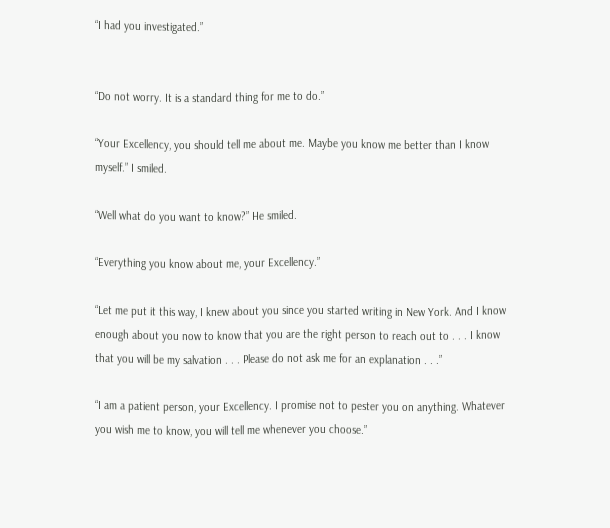“I had you investigated.”


“Do not worry. It is a standard thing for me to do.”

“Your Excellency, you should tell me about me. Maybe you know me better than I know myself.” I smiled.

“Well what do you want to know?” He smiled.

“Everything you know about me, your Excellency.”

“Let me put it this way, I knew about you since you started writing in New York. And I know enough about you now to know that you are the right person to reach out to . . . I know that you will be my salvation . . . Please do not ask me for an explanation . . .”

“I am a patient person, your Excellency. I promise not to pester you on anything. Whatever you wish me to know, you will tell me whenever you choose.”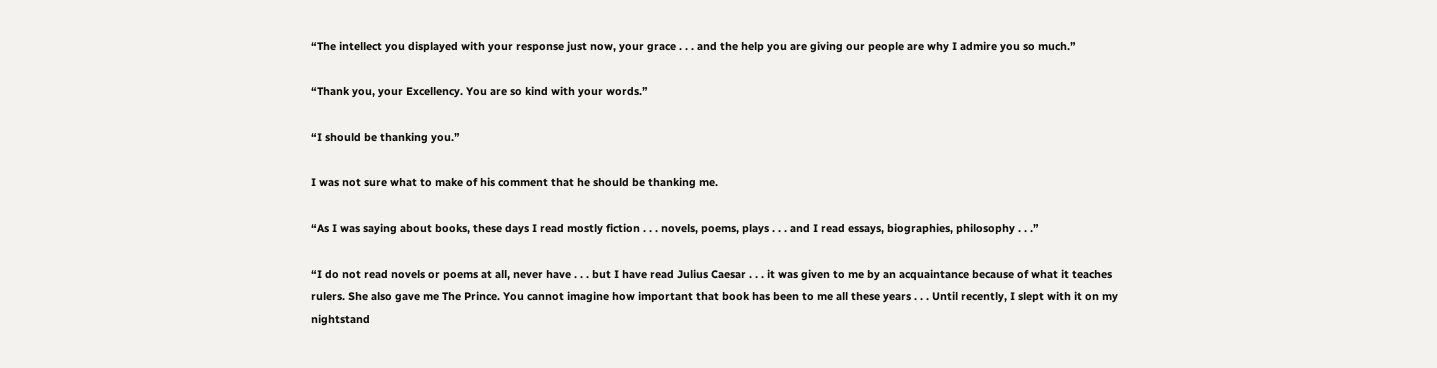“The intellect you displayed with your response just now, your grace . . . and the help you are giving our people are why I admire you so much.”

“Thank you, your Excellency. You are so kind with your words.”

“I should be thanking you.”

I was not sure what to make of his comment that he should be thanking me.

“As I was saying about books, these days I read mostly fiction . . . novels, poems, plays . . . and I read essays, biographies, philosophy . . .”

“I do not read novels or poems at all, never have . . . but I have read Julius Caesar . . . it was given to me by an acquaintance because of what it teaches rulers. She also gave me The Prince. You cannot imagine how important that book has been to me all these years . . . Until recently, I slept with it on my nightstand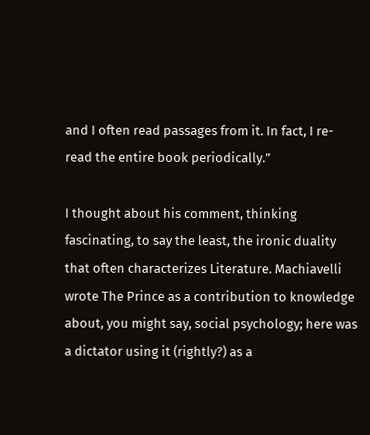and I often read passages from it. In fact, I re-read the entire book periodically.”

I thought about his comment, thinking fascinating, to say the least, the ironic duality that often characterizes Literature. Machiavelli wrote The Prince as a contribution to knowledge about, you might say, social psychology; here was a dictator using it (rightly?) as a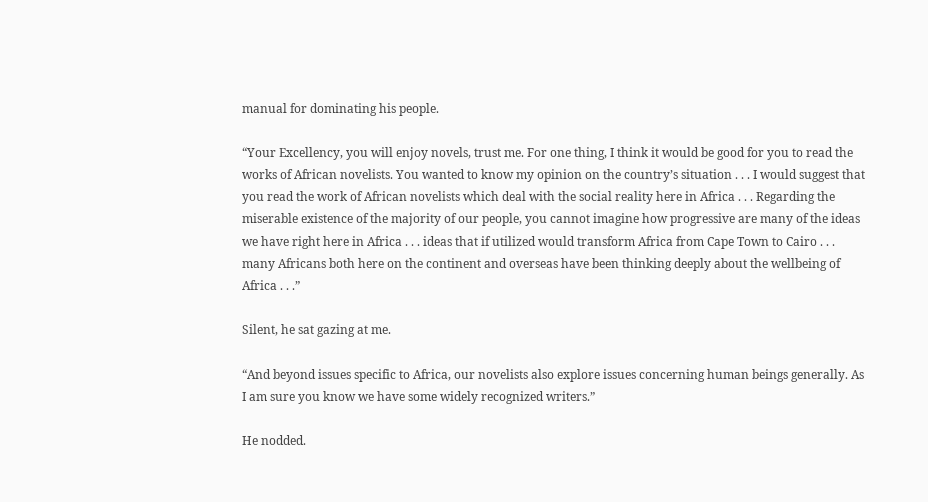manual for dominating his people.

“Your Excellency, you will enjoy novels, trust me. For one thing, I think it would be good for you to read the works of African novelists. You wanted to know my opinion on the country’s situation . . . I would suggest that you read the work of African novelists which deal with the social reality here in Africa . . . Regarding the miserable existence of the majority of our people, you cannot imagine how progressive are many of the ideas we have right here in Africa . . . ideas that if utilized would transform Africa from Cape Town to Cairo . . . many Africans both here on the continent and overseas have been thinking deeply about the wellbeing of Africa . . .”

Silent, he sat gazing at me.

“And beyond issues specific to Africa, our novelists also explore issues concerning human beings generally. As I am sure you know we have some widely recognized writers.”

He nodded.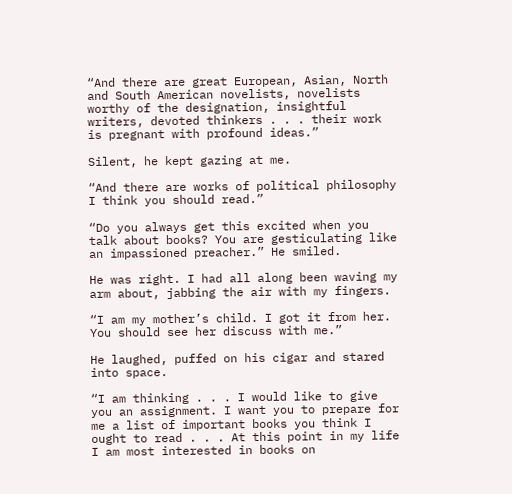“And there are great European, Asian, North and South American novelists, novelists worthy of the designation, insightful writers, devoted thinkers . . . their work is pregnant with profound ideas.”

Silent, he kept gazing at me.

“And there are works of political philosophy I think you should read.”

“Do you always get this excited when you talk about books? You are gesticulating like an impassioned preacher.” He smiled.

He was right. I had all along been waving my arm about, jabbing the air with my fingers.

“I am my mother’s child. I got it from her. You should see her discuss with me.”

He laughed, puffed on his cigar and stared into space.

“I am thinking . . . I would like to give you an assignment. I want you to prepare for me a list of important books you think I ought to read . . . At this point in my life I am most interested in books on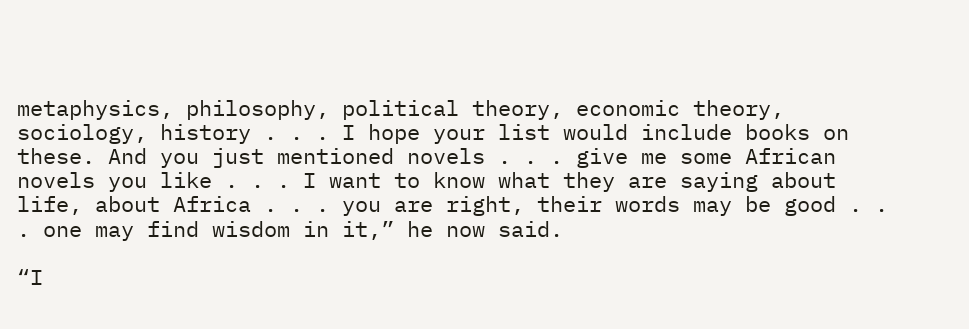metaphysics, philosophy, political theory, economic theory, sociology, history . . . I hope your list would include books on these. And you just mentioned novels . . . give me some African novels you like . . . I want to know what they are saying about life, about Africa . . . you are right, their words may be good . . . one may find wisdom in it,” he now said.

“I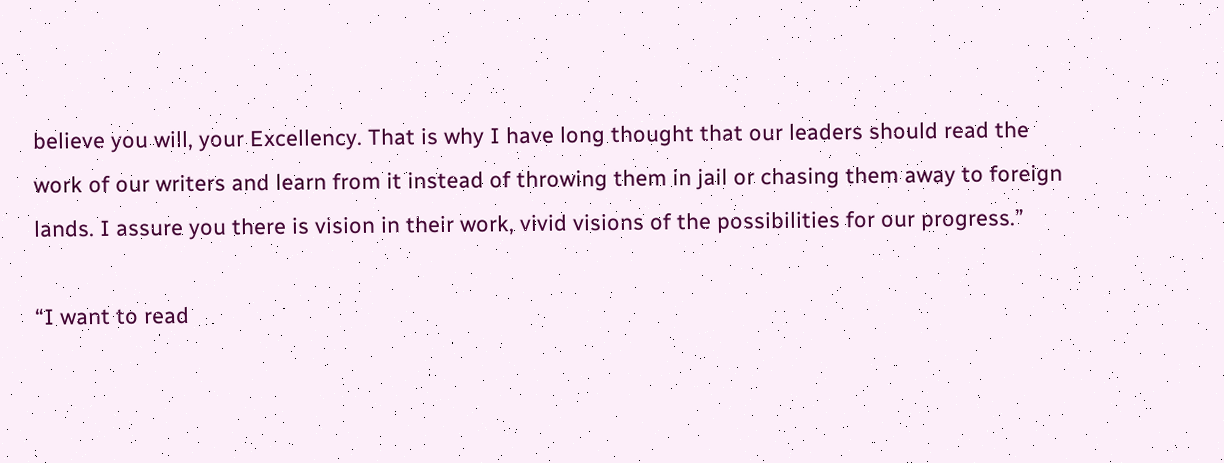believe you will, your Excellency. That is why I have long thought that our leaders should read the work of our writers and learn from it instead of throwing them in jail or chasing them away to foreign lands. I assure you there is vision in their work, vivid visions of the possibilities for our progress.”

“I want to read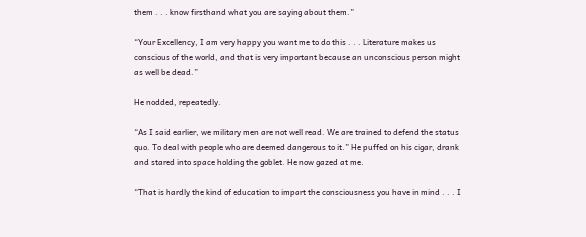them . . . know firsthand what you are saying about them.”

“Your Excellency, I am very happy you want me to do this . . . Literature makes us conscious of the world, and that is very important because an unconscious person might as well be dead.”

He nodded, repeatedly.

“As I said earlier, we military men are not well read. We are trained to defend the status quo. To deal with people who are deemed dangerous to it.” He puffed on his cigar, drank and stared into space holding the goblet. He now gazed at me.

“That is hardly the kind of education to impart the consciousness you have in mind . . . I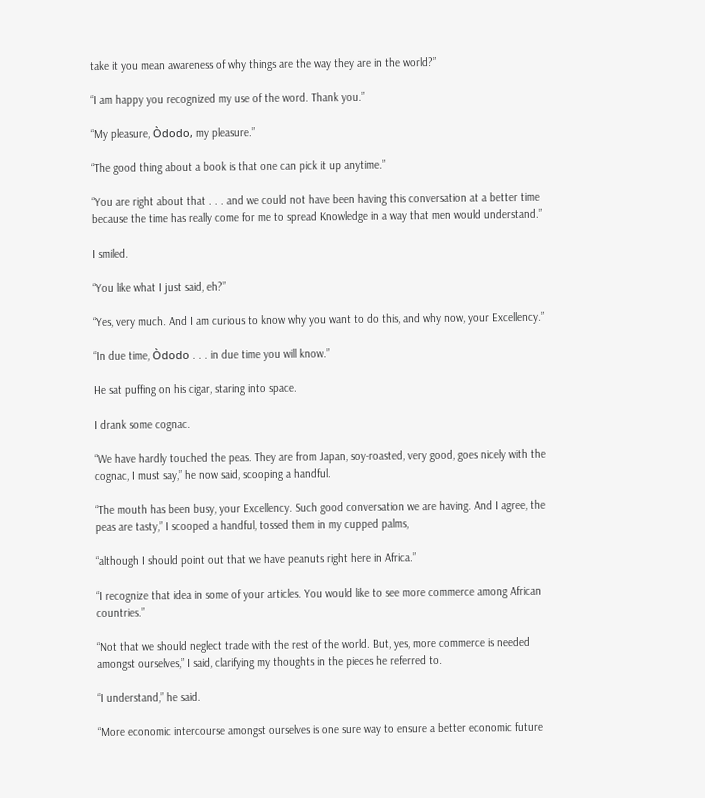take it you mean awareness of why things are the way they are in the world?”

“I am happy you recognized my use of the word. Thank you.”

“My pleasure, Òdodo, my pleasure.”

“The good thing about a book is that one can pick it up anytime.”

“You are right about that . . . and we could not have been having this conversation at a better time because the time has really come for me to spread Knowledge in a way that men would understand.”

I smiled.

“You like what I just said, eh?”

“Yes, very much. And I am curious to know why you want to do this, and why now, your Excellency.”

“In due time, Òdodo . . . in due time you will know.”

He sat puffing on his cigar, staring into space.

I drank some cognac.

“We have hardly touched the peas. They are from Japan, soy-roasted, very good, goes nicely with the cognac, I must say,” he now said, scooping a handful.

“The mouth has been busy, your Excellency. Such good conversation we are having. And I agree, the peas are tasty,” I scooped a handful, tossed them in my cupped palms,

“although I should point out that we have peanuts right here in Africa.”

“I recognize that idea in some of your articles. You would like to see more commerce among African countries.”

“Not that we should neglect trade with the rest of the world. But, yes, more commerce is needed amongst ourselves,” I said, clarifying my thoughts in the pieces he referred to.

“I understand,” he said.

“More economic intercourse amongst ourselves is one sure way to ensure a better economic future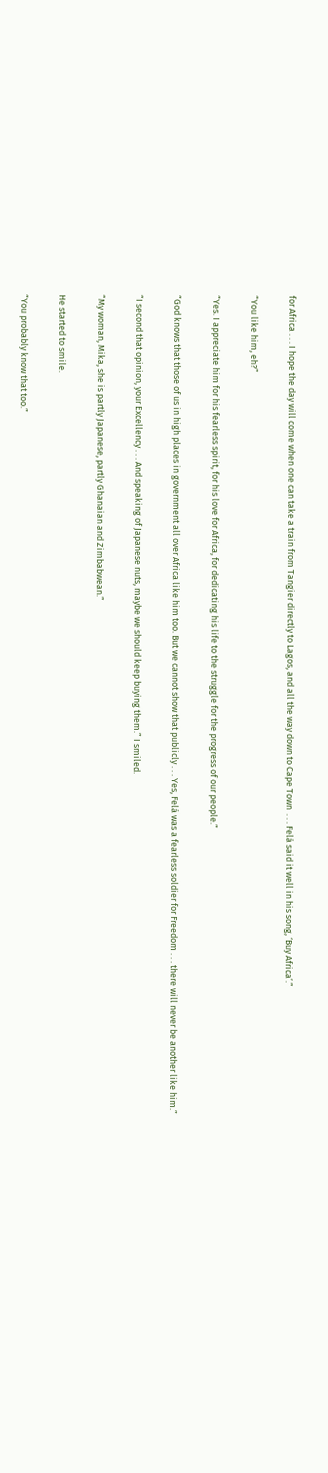for Africa . . . I hope the day will come when one can take a train from Tangier directly to Lagos, and all the way down to Cape Town  . . . Felá said it well in his song, ‘Buy Africa’.”

“You like him, eh?”

“Yes. I appreciate him for his fearless spirit, for his love for Africa, for dedicating his life to the struggle for the progress of our people.”

“God knows that those of us in high places in government all over Africa like him too. But we cannot show that publicly . . . Yes, Felá was a fearless soldier for Freedom . . . there will never be another like him.”

“I second that opinion, your Excellency . . . And speaking of Japanese nuts, maybe we should keep buying them.” I smiled.

“My woman, Mika, she is partly Japanese, partly Ghanaian and Zimbabwean.”

He started to smile.

“You probably know that too.”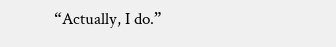“Actually, I do.”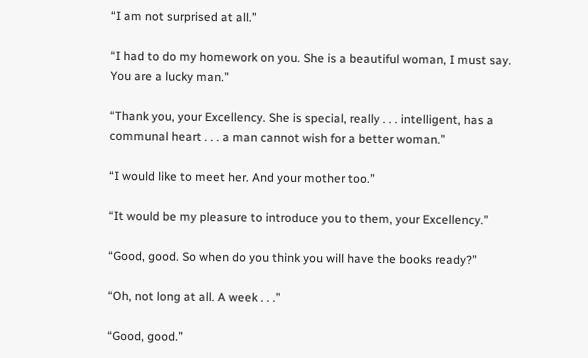“I am not surprised at all.”

“I had to do my homework on you. She is a beautiful woman, I must say. You are a lucky man.”

“Thank you, your Excellency. She is special, really . . . intelligent, has a communal heart . . . a man cannot wish for a better woman.”

“I would like to meet her. And your mother too.”

“It would be my pleasure to introduce you to them, your Excellency.”

“Good, good. So when do you think you will have the books ready?”

“Oh, not long at all. A week . . .”

“Good, good.”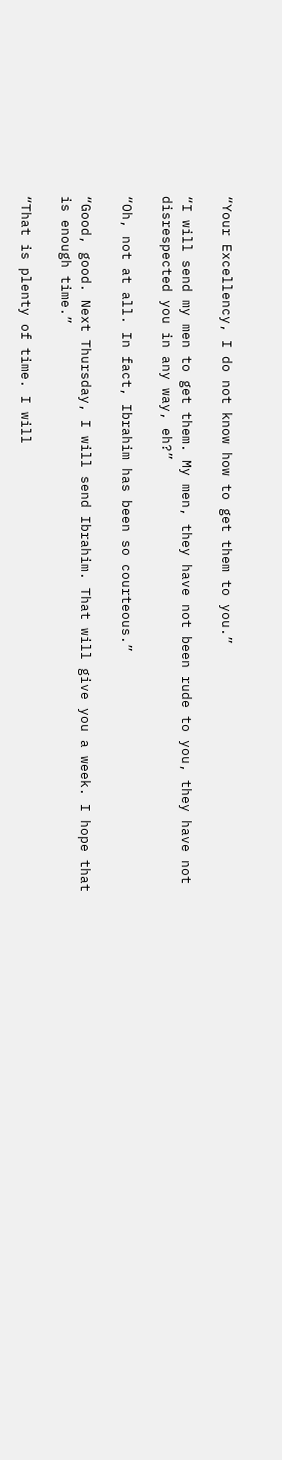“Your Excellency, I do not know how to get them to you.”

“I will send my men to get them. My men, they have not been rude to you, they have not disrespected you in any way, eh?”

“Oh, not at all. In fact, Ibrahim has been so courteous.”

“Good, good. Next Thursday, I will send Ibrahim. That will give you a week. I hope that is enough time.”

“That is plenty of time. I will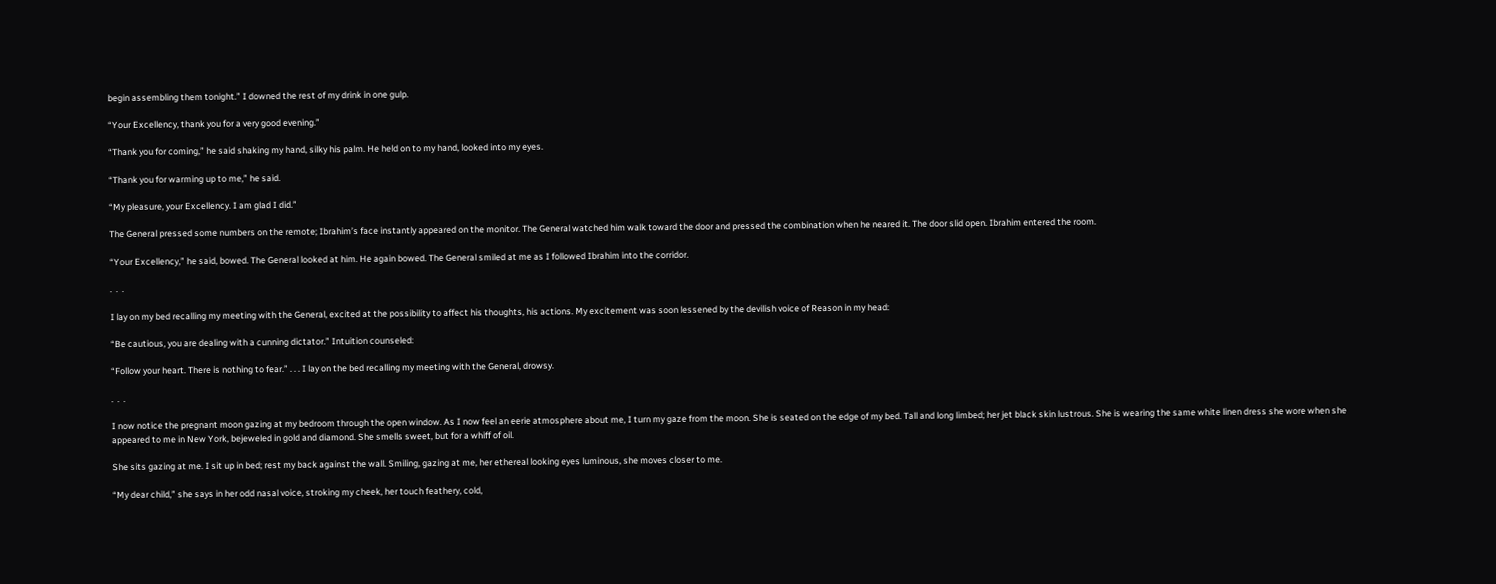begin assembling them tonight.” I downed the rest of my drink in one gulp.

“Your Excellency, thank you for a very good evening.”

“Thank you for coming,” he said shaking my hand, silky his palm. He held on to my hand, looked into my eyes.

“Thank you for warming up to me,” he said.

“My pleasure, your Excellency. I am glad I did.”

The General pressed some numbers on the remote; Ibrahim’s face instantly appeared on the monitor. The General watched him walk toward the door and pressed the combination when he neared it. The door slid open. Ibrahim entered the room.

“Your Excellency,” he said, bowed. The General looked at him. He again bowed. The General smiled at me as I followed Ibrahim into the corridor.

.  .  .

I lay on my bed recalling my meeting with the General, excited at the possibility to affect his thoughts, his actions. My excitement was soon lessened by the devilish voice of Reason in my head:

“Be cautious, you are dealing with a cunning dictator.” Intuition counseled:

“Follow your heart. There is nothing to fear.” . . . I lay on the bed recalling my meeting with the General, drowsy.

.  .  .

I now notice the pregnant moon gazing at my bedroom through the open window. As I now feel an eerie atmosphere about me, I turn my gaze from the moon. She is seated on the edge of my bed. Tall and long limbed; her jet black skin lustrous. She is wearing the same white linen dress she wore when she appeared to me in New York, bejeweled in gold and diamond. She smells sweet, but for a whiff of oil.

She sits gazing at me. I sit up in bed; rest my back against the wall. Smiling, gazing at me, her ethereal looking eyes luminous, she moves closer to me.

“My dear child,” she says in her odd nasal voice, stroking my cheek, her touch feathery, cold,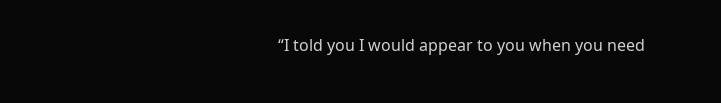“I told you I would appear to you when you need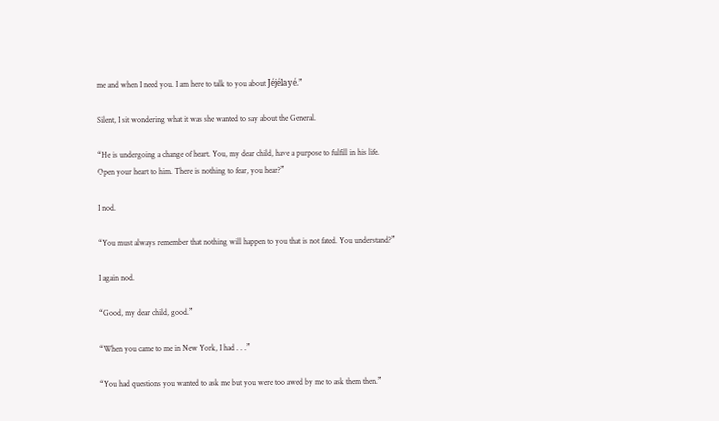me and when I need you. I am here to talk to you about Jéjélayé.”

Silent, I sit wondering what it was she wanted to say about the General.

“He is undergoing a change of heart. You, my dear child, have a purpose to fulfill in his life. Open your heart to him. There is nothing to fear, you hear?”

I nod.

“You must always remember that nothing will happen to you that is not fated. You understand?”

I again nod.

“Good, my dear child, good.”

“When you came to me in New York, I had . . .”

“You had questions you wanted to ask me but you were too awed by me to ask them then.”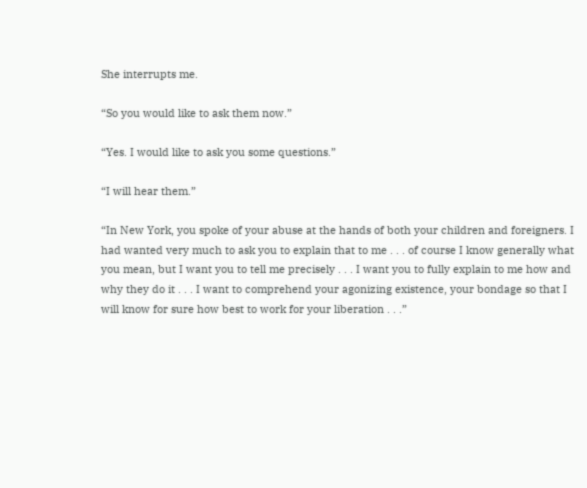She interrupts me.

“So you would like to ask them now.”

“Yes. I would like to ask you some questions.”

“I will hear them.”

“In New York, you spoke of your abuse at the hands of both your children and foreigners. I had wanted very much to ask you to explain that to me . . . of course I know generally what you mean, but I want you to tell me precisely . . . I want you to fully explain to me how and why they do it . . . I want to comprehend your agonizing existence, your bondage so that I will know for sure how best to work for your liberation . . .”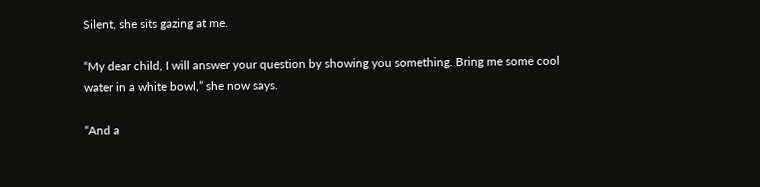Silent, she sits gazing at me.

“My dear child, I will answer your question by showing you something. Bring me some cool water in a white bowl,” she now says.

“And a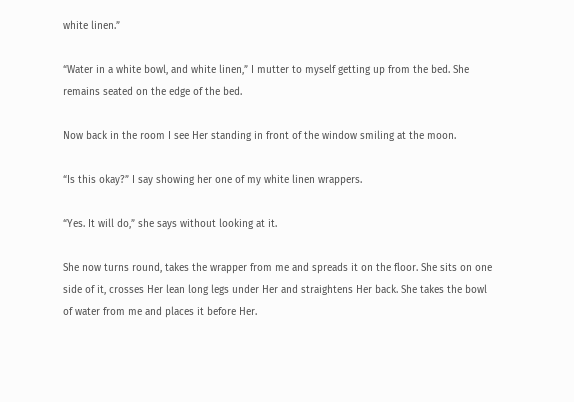white linen.”

“Water in a white bowl, and white linen,” I mutter to myself getting up from the bed. She remains seated on the edge of the bed.

Now back in the room I see Her standing in front of the window smiling at the moon.

“Is this okay?” I say showing her one of my white linen wrappers.

“Yes. It will do,” she says without looking at it.

She now turns round, takes the wrapper from me and spreads it on the floor. She sits on one side of it, crosses Her lean long legs under Her and straightens Her back. She takes the bowl of water from me and places it before Her.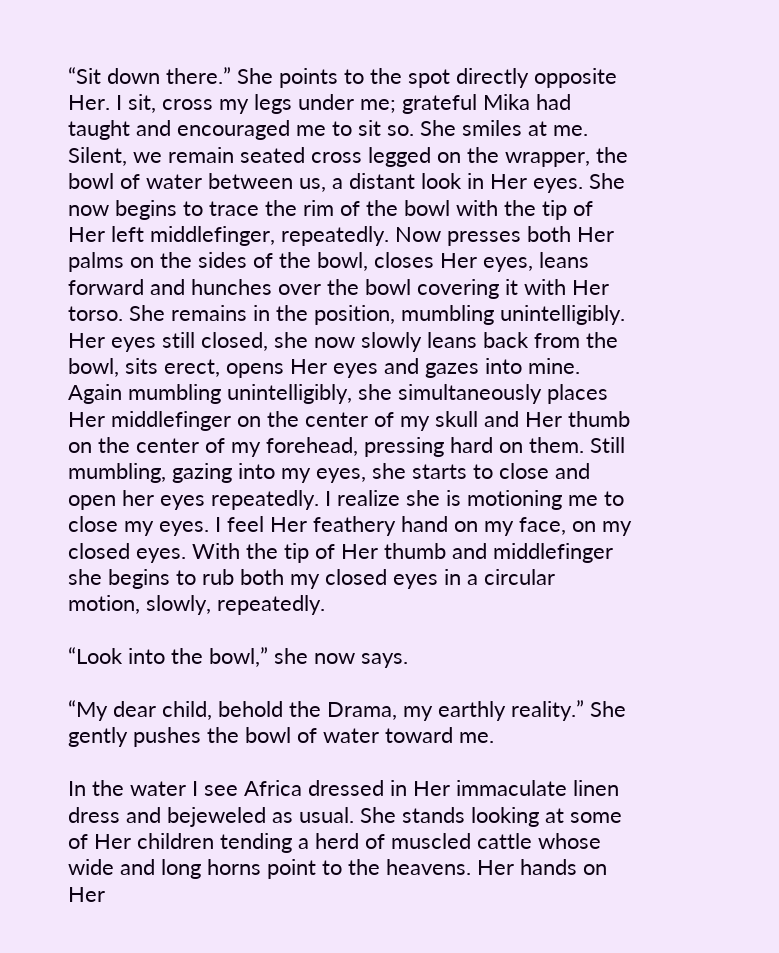“Sit down there.” She points to the spot directly opposite Her. I sit, cross my legs under me; grateful Mika had taught and encouraged me to sit so. She smiles at me. Silent, we remain seated cross legged on the wrapper, the bowl of water between us, a distant look in Her eyes. She now begins to trace the rim of the bowl with the tip of Her left middlefinger, repeatedly. Now presses both Her palms on the sides of the bowl, closes Her eyes, leans forward and hunches over the bowl covering it with Her torso. She remains in the position, mumbling unintelligibly. Her eyes still closed, she now slowly leans back from the bowl, sits erect, opens Her eyes and gazes into mine. Again mumbling unintelligibly, she simultaneously places Her middlefinger on the center of my skull and Her thumb on the center of my forehead, pressing hard on them. Still mumbling, gazing into my eyes, she starts to close and open her eyes repeatedly. I realize she is motioning me to close my eyes. I feel Her feathery hand on my face, on my closed eyes. With the tip of Her thumb and middlefinger she begins to rub both my closed eyes in a circular motion, slowly, repeatedly.

“Look into the bowl,” she now says.

“My dear child, behold the Drama, my earthly reality.” She gently pushes the bowl of water toward me.

In the water I see Africa dressed in Her immaculate linen dress and bejeweled as usual. She stands looking at some of Her children tending a herd of muscled cattle whose wide and long horns point to the heavens. Her hands on Her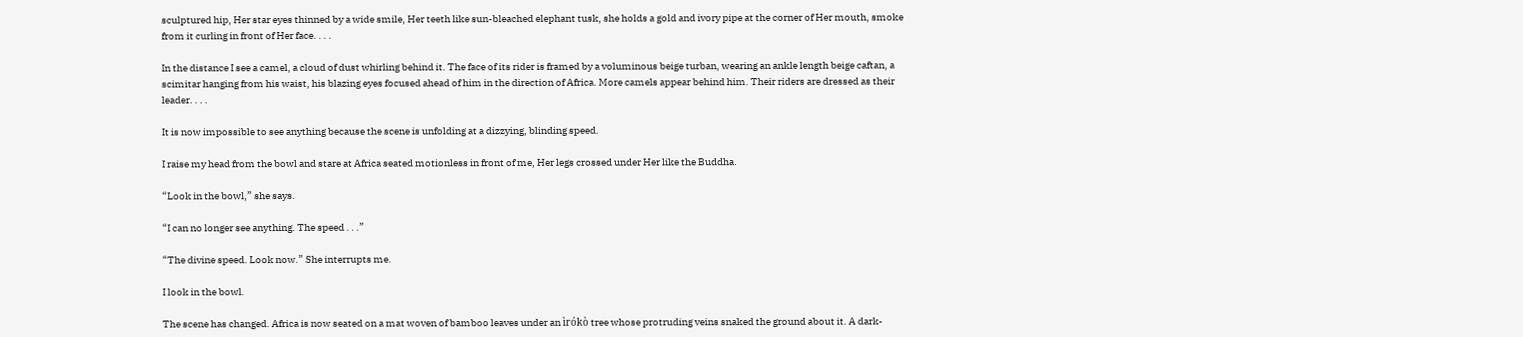sculptured hip, Her star eyes thinned by a wide smile, Her teeth like sun-bleached elephant tusk, she holds a gold and ivory pipe at the corner of Her mouth, smoke from it curling in front of Her face. . . .

In the distance I see a camel, a cloud of dust whirling behind it. The face of its rider is framed by a voluminous beige turban, wearing an ankle length beige caftan, a scimitar hanging from his waist, his blazing eyes focused ahead of him in the direction of Africa. More camels appear behind him. Their riders are dressed as their leader. . . .

It is now impossible to see anything because the scene is unfolding at a dizzying, blinding speed.

I raise my head from the bowl and stare at Africa seated motionless in front of me, Her legs crossed under Her like the Buddha.

“Look in the bowl,” she says.

“I can no longer see anything. The speed . . .”

“The divine speed. Look now.” She interrupts me.

I look in the bowl.

The scene has changed. Africa is now seated on a mat woven of bamboo leaves under an ìrókò tree whose protruding veins snaked the ground about it. A dark-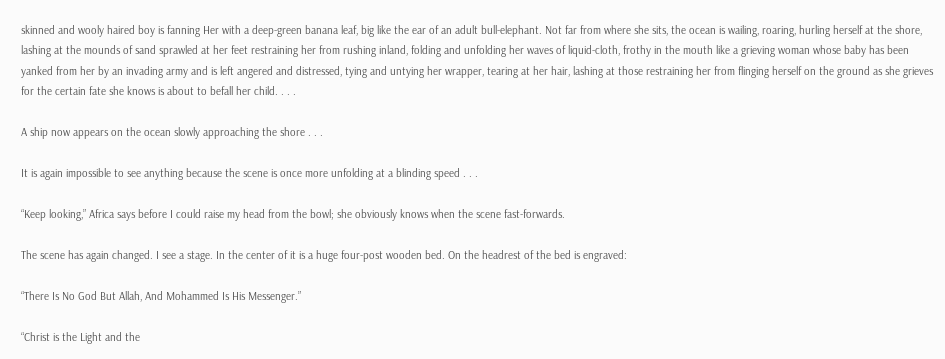skinned and wooly haired boy is fanning Her with a deep-green banana leaf, big like the ear of an adult bull-elephant. Not far from where she sits, the ocean is wailing, roaring, hurling herself at the shore, lashing at the mounds of sand sprawled at her feet restraining her from rushing inland, folding and unfolding her waves of liquid-cloth, frothy in the mouth like a grieving woman whose baby has been yanked from her by an invading army and is left angered and distressed, tying and untying her wrapper, tearing at her hair, lashing at those restraining her from flinging herself on the ground as she grieves for the certain fate she knows is about to befall her child. . . .

A ship now appears on the ocean slowly approaching the shore . . .

It is again impossible to see anything because the scene is once more unfolding at a blinding speed . . .

“Keep looking,” Africa says before I could raise my head from the bowl; she obviously knows when the scene fast-forwards.

The scene has again changed. I see a stage. In the center of it is a huge four-post wooden bed. On the headrest of the bed is engraved:

“There Is No God But Allah, And Mohammed Is His Messenger.”

“Christ is the Light and the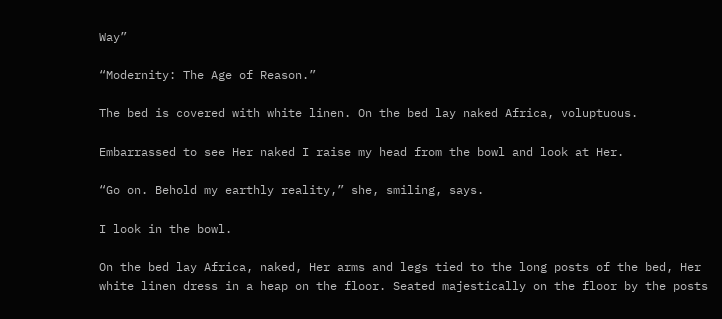Way”

“Modernity: The Age of Reason.”

The bed is covered with white linen. On the bed lay naked Africa, voluptuous.

Embarrassed to see Her naked I raise my head from the bowl and look at Her.

“Go on. Behold my earthly reality,” she, smiling, says.

I look in the bowl.

On the bed lay Africa, naked, Her arms and legs tied to the long posts of the bed, Her white linen dress in a heap on the floor. Seated majestically on the floor by the posts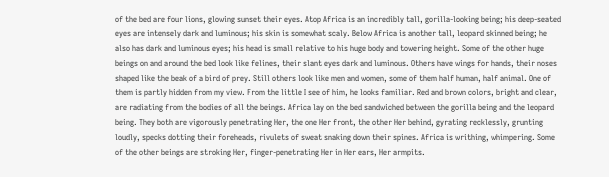of the bed are four lions, glowing sunset their eyes. Atop Africa is an incredibly tall, gorilla-looking being; his deep-seated eyes are intensely dark and luminous; his skin is somewhat scaly. Below Africa is another tall, leopard skinned being; he also has dark and luminous eyes; his head is small relative to his huge body and towering height. Some of the other huge beings on and around the bed look like felines, their slant eyes dark and luminous. Others have wings for hands, their noses shaped like the beak of a bird of prey. Still others look like men and women, some of them half human, half animal. One of them is partly hidden from my view. From the little I see of him, he looks familiar. Red and brown colors, bright and clear, are radiating from the bodies of all the beings. Africa lay on the bed sandwiched between the gorilla being and the leopard being. They both are vigorously penetrating Her, the one Her front, the other Her behind, gyrating recklessly, grunting loudly, specks dotting their foreheads, rivulets of sweat snaking down their spines. Africa is writhing, whimpering. Some of the other beings are stroking Her, finger-penetrating Her in Her ears, Her armpits.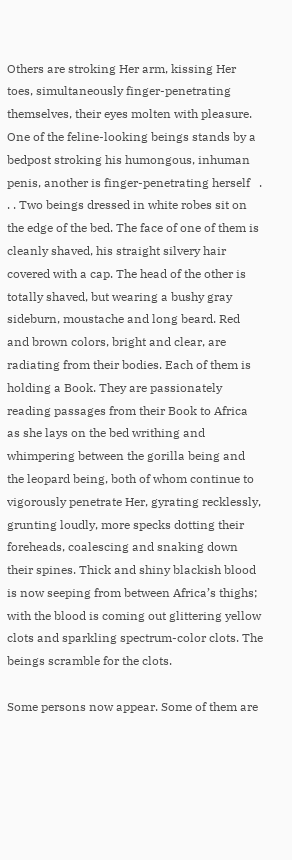Others are stroking Her arm, kissing Her toes, simultaneously finger-penetrating themselves, their eyes molten with pleasure. One of the feline-looking beings stands by a bedpost stroking his humongous, inhuman penis, another is finger-penetrating herself   . . . Two beings dressed in white robes sit on the edge of the bed. The face of one of them is cleanly shaved, his straight silvery hair covered with a cap. The head of the other is totally shaved, but wearing a bushy gray sideburn, moustache and long beard. Red and brown colors, bright and clear, are radiating from their bodies. Each of them is holding a Book. They are passionately reading passages from their Book to Africa as she lays on the bed writhing and whimpering between the gorilla being and the leopard being, both of whom continue to vigorously penetrate Her, gyrating recklessly, grunting loudly, more specks dotting their foreheads, coalescing and snaking down their spines. Thick and shiny blackish blood is now seeping from between Africa’s thighs; with the blood is coming out glittering yellow clots and sparkling spectrum-color clots. The beings scramble for the clots.

Some persons now appear. Some of them are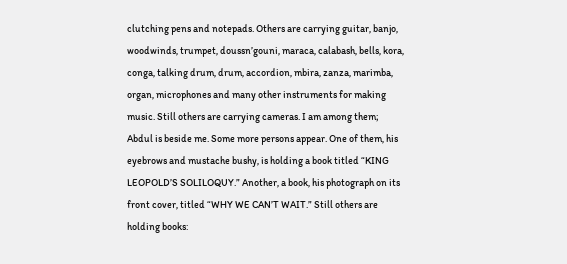clutching pens and notepads. Others are carrying guitar, banjo, woodwinds, trumpet, doussn’gouni, maraca, calabash, bells, kora, conga, talking drum, drum, accordion, mbira, zanza, marimba, organ, microphones and many other instruments for making music. Still others are carrying cameras. I am among them; Abdul is beside me. Some more persons appear. One of them, his eyebrows and mustache bushy, is holding a book titled “KING LEOPOLD’S SOLILOQUY.” Another, a book, his photograph on its front cover, titled “WHY WE CAN’T WAIT.” Still others are holding books: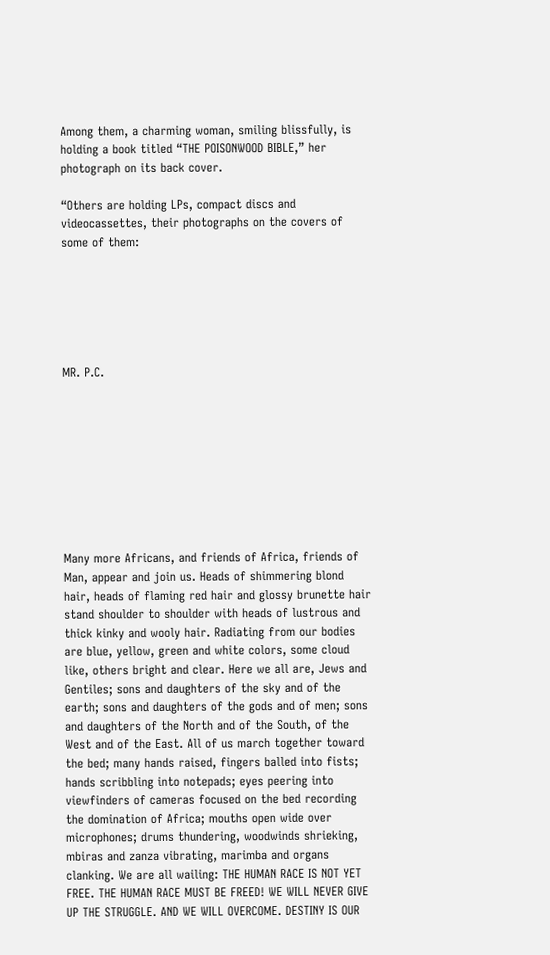Among them, a charming woman, smiling blissfully, is holding a book titled “THE POISONWOOD BIBLE,” her photograph on its back cover.

“Others are holding LPs, compact discs and videocassettes, their photographs on the covers of some of them:






MR. P.C.









Many more Africans, and friends of Africa, friends of Man, appear and join us. Heads of shimmering blond hair, heads of flaming red hair and glossy brunette hair stand shoulder to shoulder with heads of lustrous and thick kinky and wooly hair. Radiating from our bodies are blue, yellow, green and white colors, some cloud like, others bright and clear. Here we all are, Jews and Gentiles; sons and daughters of the sky and of the earth; sons and daughters of the gods and of men; sons and daughters of the North and of the South, of the West and of the East. All of us march together toward the bed; many hands raised, fingers balled into fists; hands scribbling into notepads; eyes peering into viewfinders of cameras focused on the bed recording the domination of Africa; mouths open wide over microphones; drums thundering, woodwinds shrieking, mbiras and zanza vibrating, marimba and organs clanking. We are all wailing: THE HUMAN RACE IS NOT YET FREE. THE HUMAN RACE MUST BE FREED! WE WILL NEVER GIVE UP THE STRUGGLE. AND WE WILL OVERCOME. DESTINY IS OUR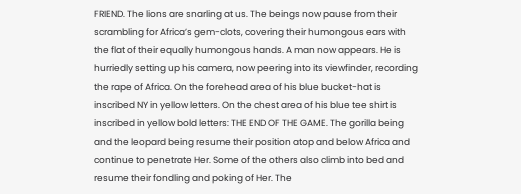FRIEND. The lions are snarling at us. The beings now pause from their scrambling for Africa’s gem-clots, covering their humongous ears with the flat of their equally humongous hands. A man now appears. He is hurriedly setting up his camera, now peering into its viewfinder, recording the rape of Africa. On the forehead area of his blue bucket-hat is inscribed NY in yellow letters. On the chest area of his blue tee shirt is inscribed in yellow bold letters: THE END OF THE GAME. The gorilla being and the leopard being resume their position atop and below Africa and continue to penetrate Her. Some of the others also climb into bed and resume their fondling and poking of Her. The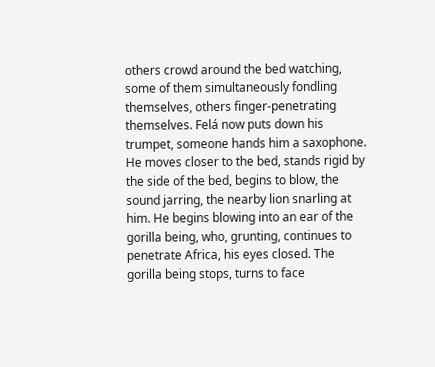others crowd around the bed watching, some of them simultaneously fondling themselves, others finger-penetrating themselves. Felá now puts down his trumpet, someone hands him a saxophone. He moves closer to the bed, stands rigid by the side of the bed, begins to blow, the sound jarring, the nearby lion snarling at him. He begins blowing into an ear of the gorilla being, who, grunting, continues to penetrate Africa, his eyes closed. The gorilla being stops, turns to face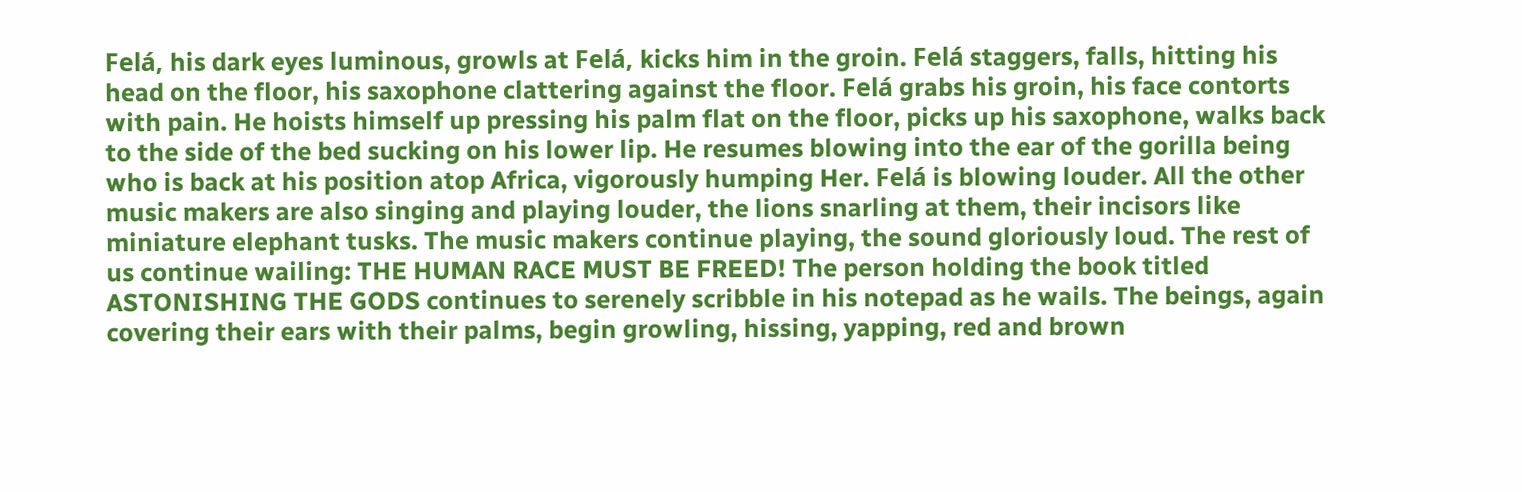Felá, his dark eyes luminous, growls at Felá, kicks him in the groin. Felá staggers, falls, hitting his head on the floor, his saxophone clattering against the floor. Felá grabs his groin, his face contorts with pain. He hoists himself up pressing his palm flat on the floor, picks up his saxophone, walks back to the side of the bed sucking on his lower lip. He resumes blowing into the ear of the gorilla being who is back at his position atop Africa, vigorously humping Her. Felá is blowing louder. All the other music makers are also singing and playing louder, the lions snarling at them, their incisors like miniature elephant tusks. The music makers continue playing, the sound gloriously loud. The rest of us continue wailing: THE HUMAN RACE MUST BE FREED! The person holding the book titled ASTONISHING THE GODS continues to serenely scribble in his notepad as he wails. The beings, again covering their ears with their palms, begin growling, hissing, yapping, red and brown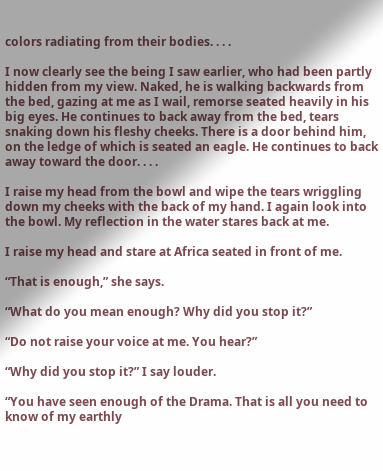colors radiating from their bodies. . . .

I now clearly see the being I saw earlier, who had been partly hidden from my view. Naked, he is walking backwards from the bed, gazing at me as I wail, remorse seated heavily in his big eyes. He continues to back away from the bed, tears snaking down his fleshy cheeks. There is a door behind him, on the ledge of which is seated an eagle. He continues to back away toward the door. . . .

I raise my head from the bowl and wipe the tears wriggling down my cheeks with the back of my hand. I again look into the bowl. My reflection in the water stares back at me.

I raise my head and stare at Africa seated in front of me.

“That is enough,” she says.

“What do you mean enough? Why did you stop it?”

“Do not raise your voice at me. You hear?”

“Why did you stop it?” I say louder.

“You have seen enough of the Drama. That is all you need to know of my earthly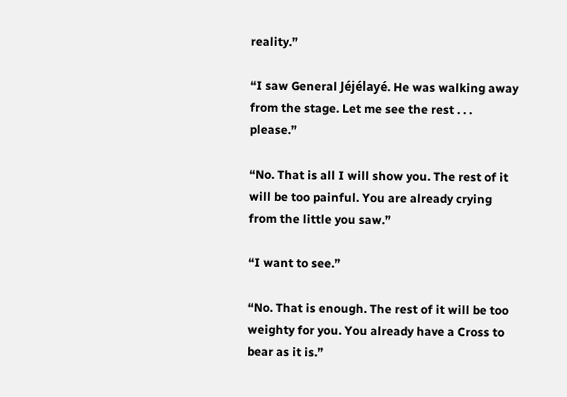reality.”

“I saw General Jéjélayé. He was walking away from the stage. Let me see the rest . . . please.”

“No. That is all I will show you. The rest of it will be too painful. You are already crying from the little you saw.”

“I want to see.”

“No. That is enough. The rest of it will be too weighty for you. You already have a Cross to bear as it is.”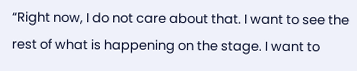“Right now, I do not care about that. I want to see the rest of what is happening on the stage. I want to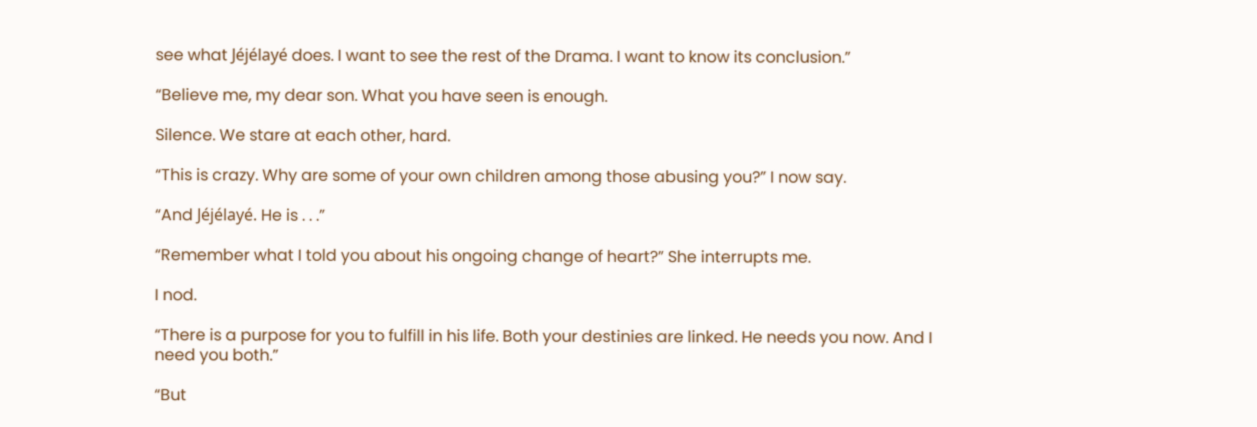see what Jéjélayé does. I want to see the rest of the Drama. I want to know its conclusion.”

“Believe me, my dear son. What you have seen is enough.

Silence. We stare at each other, hard.

“This is crazy. Why are some of your own children among those abusing you?” I now say.

“And Jéjélayé. He is . . .”

“Remember what I told you about his ongoing change of heart?” She interrupts me.

I nod.

“There is a purpose for you to fulfill in his life. Both your destinies are linked. He needs you now. And I need you both.”

“But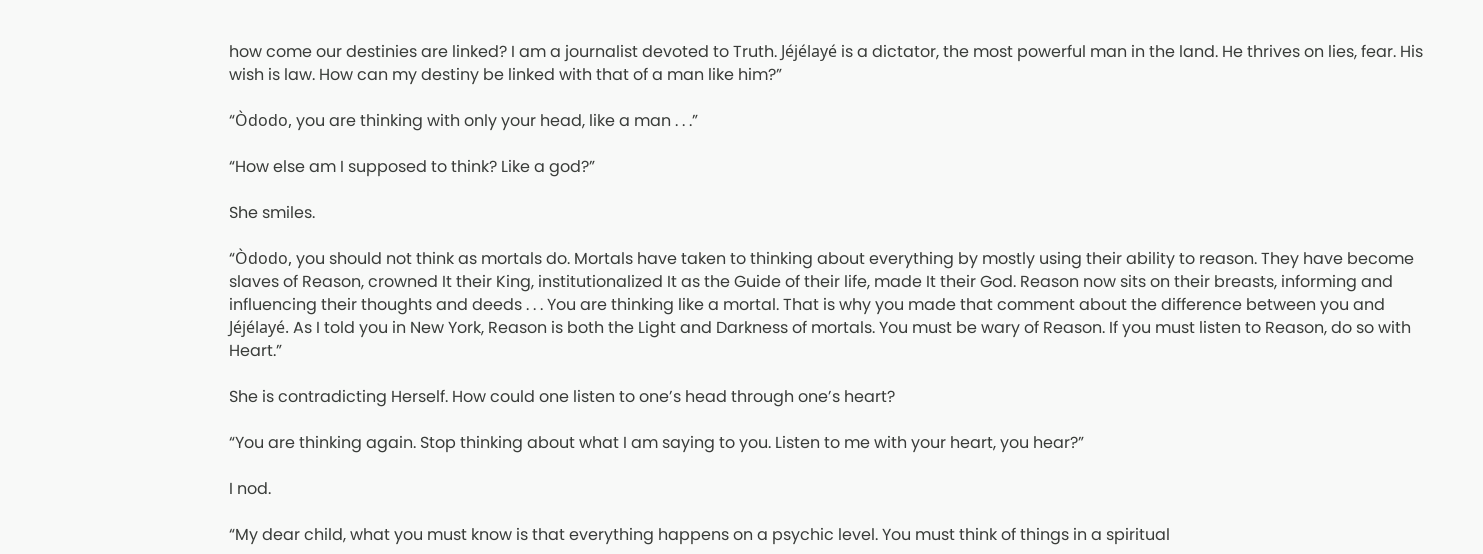how come our destinies are linked? I am a journalist devoted to Truth. Jéjélayé is a dictator, the most powerful man in the land. He thrives on lies, fear. His wish is law. How can my destiny be linked with that of a man like him?”

“Òdodo, you are thinking with only your head, like a man . . .”

“How else am I supposed to think? Like a god?”

She smiles.

“Òdodo, you should not think as mortals do. Mortals have taken to thinking about everything by mostly using their ability to reason. They have become slaves of Reason, crowned It their King, institutionalized It as the Guide of their life, made It their God. Reason now sits on their breasts, informing and influencing their thoughts and deeds . . . You are thinking like a mortal. That is why you made that comment about the difference between you and Jéjélayé. As I told you in New York, Reason is both the Light and Darkness of mortals. You must be wary of Reason. If you must listen to Reason, do so with Heart.”

She is contradicting Herself. How could one listen to one’s head through one’s heart?

“You are thinking again. Stop thinking about what I am saying to you. Listen to me with your heart, you hear?”

I nod.

“My dear child, what you must know is that everything happens on a psychic level. You must think of things in a spiritual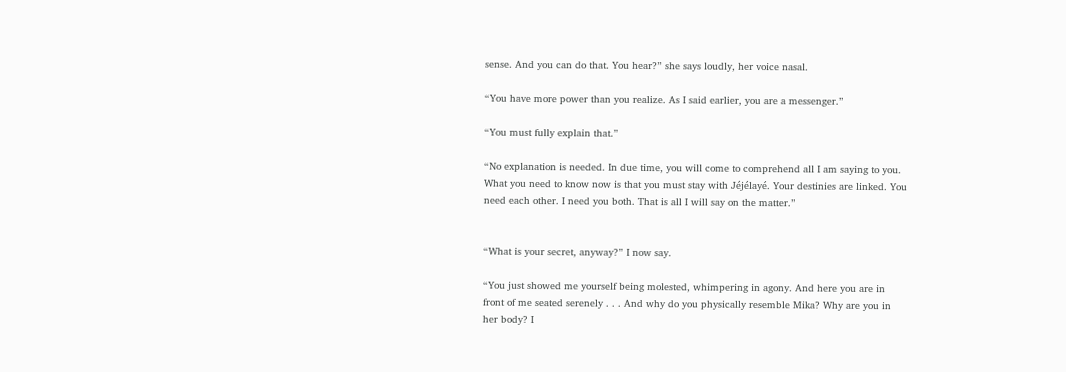sense. And you can do that. You hear?” she says loudly, her voice nasal.

“You have more power than you realize. As I said earlier, you are a messenger.”

“You must fully explain that.”

“No explanation is needed. In due time, you will come to comprehend all I am saying to you. What you need to know now is that you must stay with Jéjélayé. Your destinies are linked. You need each other. I need you both. That is all I will say on the matter.”


“What is your secret, anyway?” I now say.

“You just showed me yourself being molested, whimpering in agony. And here you are in front of me seated serenely . . . And why do you physically resemble Mika? Why are you in her body? I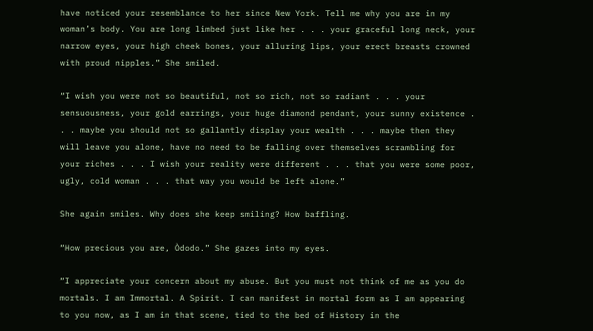have noticed your resemblance to her since New York. Tell me why you are in my woman’s body. You are long limbed just like her . . . your graceful long neck, your narrow eyes, your high cheek bones, your alluring lips, your erect breasts crowned with proud nipples.” She smiled.

“I wish you were not so beautiful, not so rich, not so radiant . . . your sensuousness, your gold earrings, your huge diamond pendant, your sunny existence . . . maybe you should not so gallantly display your wealth . . . maybe then they will leave you alone, have no need to be falling over themselves scrambling for your riches . . . I wish your reality were different . . . that you were some poor, ugly, cold woman . . . that way you would be left alone.”

She again smiles. Why does she keep smiling? How baffling.

“How precious you are, Òdodo.” She gazes into my eyes.

“I appreciate your concern about my abuse. But you must not think of me as you do mortals. I am Immortal. A Spirit. I can manifest in mortal form as I am appearing to you now, as I am in that scene, tied to the bed of History in the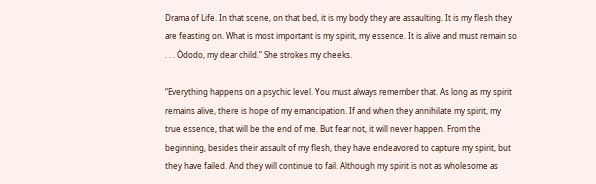Drama of Life. In that scene, on that bed, it is my body they are assaulting. It is my flesh they are feasting on. What is most important is my spirit, my essence. It is alive and must remain so . . . Òdodo, my dear child.” She strokes my cheeks.

“Everything happens on a psychic level. You must always remember that. As long as my spirit remains alive, there is hope of my emancipation. If and when they annihilate my spirit, my true essence, that will be the end of me. But fear not, it will never happen. From the beginning, besides their assault of my flesh, they have endeavored to capture my spirit, but they have failed. And they will continue to fail. Although my spirit is not as wholesome as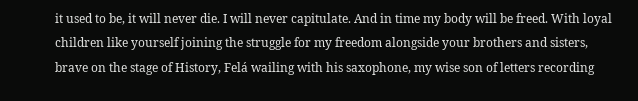it used to be, it will never die. I will never capitulate. And in time my body will be freed. With loyal children like yourself joining the struggle for my freedom alongside your brothers and sisters, brave on the stage of History, Felá wailing with his saxophone, my wise son of letters recording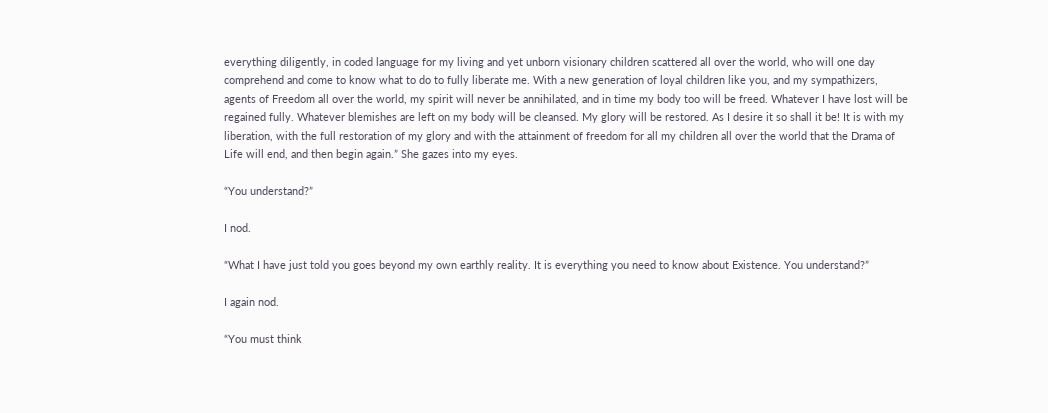everything diligently, in coded language for my living and yet unborn visionary children scattered all over the world, who will one day comprehend and come to know what to do to fully liberate me. With a new generation of loyal children like you, and my sympathizers, agents of Freedom all over the world, my spirit will never be annihilated, and in time my body too will be freed. Whatever I have lost will be regained fully. Whatever blemishes are left on my body will be cleansed. My glory will be restored. As I desire it so shall it be! It is with my liberation, with the full restoration of my glory and with the attainment of freedom for all my children all over the world that the Drama of Life will end, and then begin again.” She gazes into my eyes.

“You understand?”

I nod.

“What I have just told you goes beyond my own earthly reality. It is everything you need to know about Existence. You understand?”

I again nod.

“You must think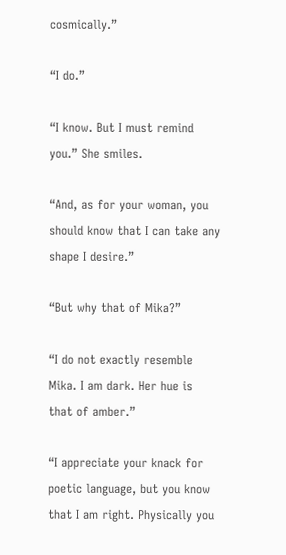cosmically.”

“I do.”

“I know. But I must remind you.” She smiles.

“And, as for your woman, you should know that I can take any shape I desire.”

“But why that of Mika?”

“I do not exactly resemble Mika. I am dark. Her hue is that of amber.”

“I appreciate your knack for poetic language, but you know that I am right. Physically you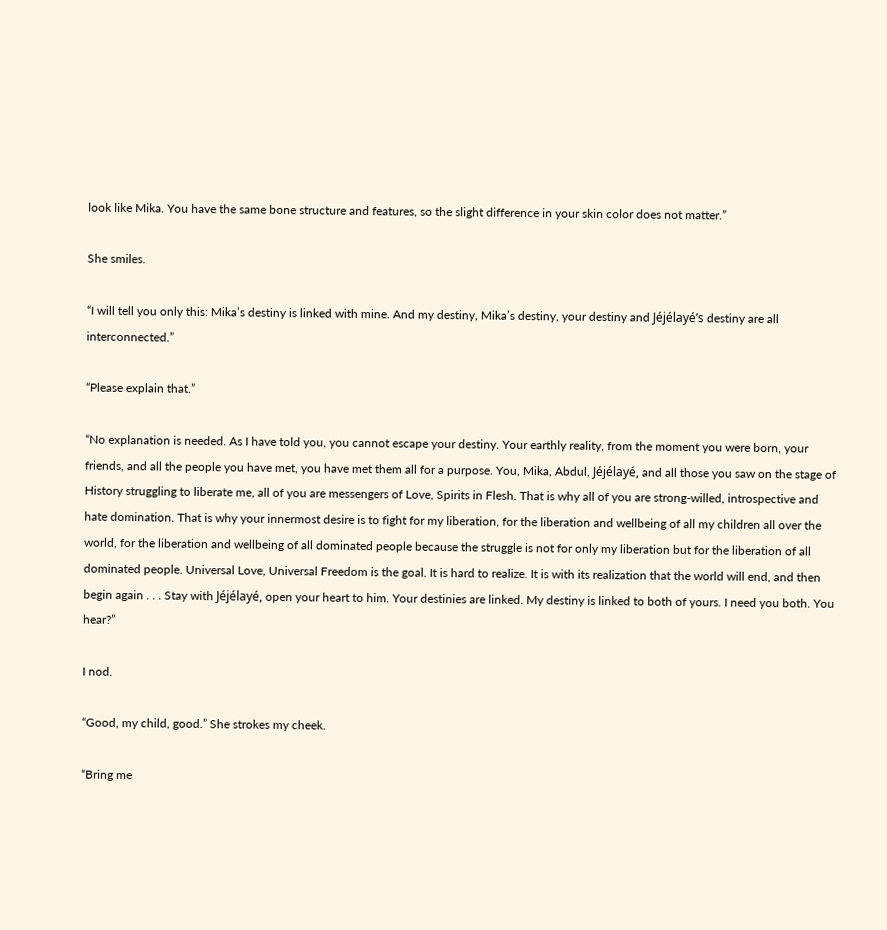look like Mika. You have the same bone structure and features, so the slight difference in your skin color does not matter.”

She smiles.

“I will tell you only this: Mika’s destiny is linked with mine. And my destiny, Mika’s destiny, your destiny and Jéjélayé’s destiny are all interconnected.”

“Please explain that.”

“No explanation is needed. As I have told you, you cannot escape your destiny. Your earthly reality, from the moment you were born, your friends, and all the people you have met, you have met them all for a purpose. You, Mika, Abdul, Jéjélayé, and all those you saw on the stage of History struggling to liberate me, all of you are messengers of Love, Spirits in Flesh. That is why all of you are strong-willed, introspective and hate domination. That is why your innermost desire is to fight for my liberation, for the liberation and wellbeing of all my children all over the world, for the liberation and wellbeing of all dominated people because the struggle is not for only my liberation but for the liberation of all dominated people. Universal Love, Universal Freedom is the goal. It is hard to realize. It is with its realization that the world will end, and then begin again . . . Stay with Jéjélayé, open your heart to him. Your destinies are linked. My destiny is linked to both of yours. I need you both. You hear?”

I nod.

“Good, my child, good.” She strokes my cheek.

“Bring me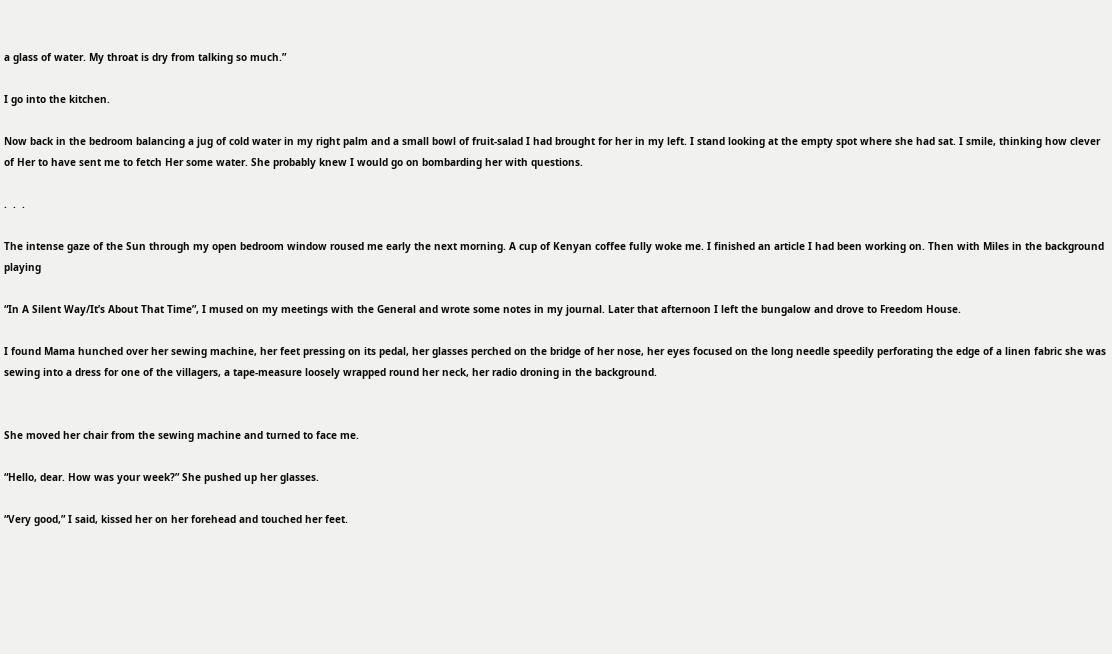a glass of water. My throat is dry from talking so much.”

I go into the kitchen.

Now back in the bedroom balancing a jug of cold water in my right palm and a small bowl of fruit-salad I had brought for her in my left. I stand looking at the empty spot where she had sat. I smile, thinking how clever of Her to have sent me to fetch Her some water. She probably knew I would go on bombarding her with questions.

.  .  .

The intense gaze of the Sun through my open bedroom window roused me early the next morning. A cup of Kenyan coffee fully woke me. I finished an article I had been working on. Then with Miles in the background playing

“In A Silent Way/It’s About That Time”, I mused on my meetings with the General and wrote some notes in my journal. Later that afternoon I left the bungalow and drove to Freedom House.

I found Mama hunched over her sewing machine, her feet pressing on its pedal, her glasses perched on the bridge of her nose, her eyes focused on the long needle speedily perforating the edge of a linen fabric she was sewing into a dress for one of the villagers, a tape-measure loosely wrapped round her neck, her radio droning in the background.


She moved her chair from the sewing machine and turned to face me.

“Hello, dear. How was your week?” She pushed up her glasses.

“Very good,” I said, kissed her on her forehead and touched her feet.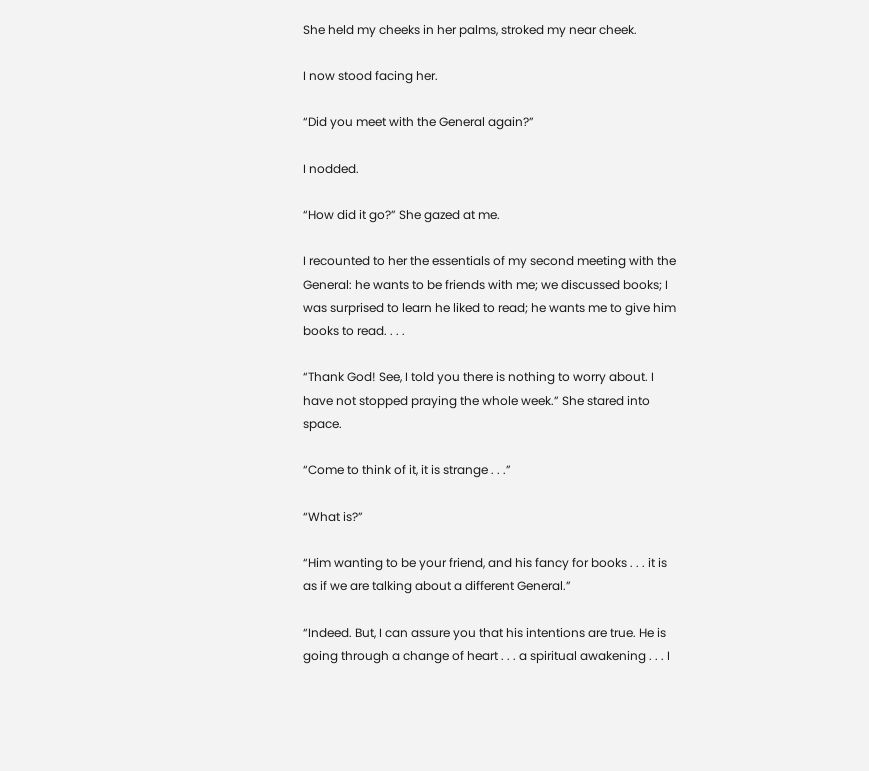She held my cheeks in her palms, stroked my near cheek.

I now stood facing her.

“Did you meet with the General again?”

I nodded.

“How did it go?” She gazed at me.

I recounted to her the essentials of my second meeting with the General: he wants to be friends with me; we discussed books; I was surprised to learn he liked to read; he wants me to give him books to read. . . .

“Thank God! See, I told you there is nothing to worry about. I have not stopped praying the whole week.” She stared into space.

“Come to think of it, it is strange . . .”

“What is?”

“Him wanting to be your friend, and his fancy for books . . . it is as if we are talking about a different General.”

“Indeed. But, I can assure you that his intentions are true. He is going through a change of heart . . . a spiritual awakening . . . I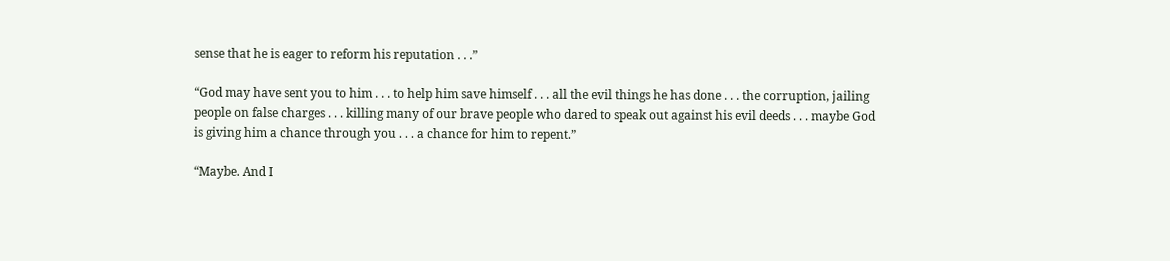sense that he is eager to reform his reputation . . .”

“God may have sent you to him . . . to help him save himself . . . all the evil things he has done . . . the corruption, jailing people on false charges . . . killing many of our brave people who dared to speak out against his evil deeds . . . maybe God is giving him a chance through you . . . a chance for him to repent.”

“Maybe. And I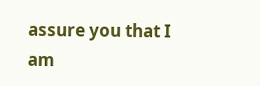assure you that I am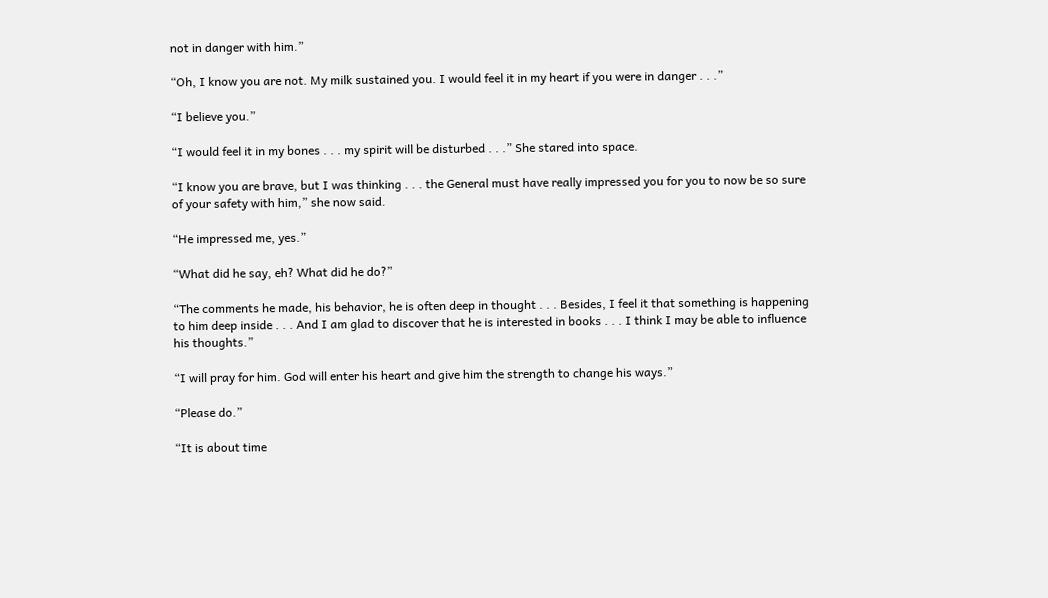not in danger with him.”

“Oh, I know you are not. My milk sustained you. I would feel it in my heart if you were in danger . . .”

“I believe you.”

“I would feel it in my bones . . . my spirit will be disturbed . . .” She stared into space.

“I know you are brave, but I was thinking . . . the General must have really impressed you for you to now be so sure of your safety with him,” she now said.

“He impressed me, yes.”

“What did he say, eh? What did he do?”

“The comments he made, his behavior, he is often deep in thought . . . Besides, I feel it that something is happening to him deep inside . . . And I am glad to discover that he is interested in books . . . I think I may be able to influence his thoughts.”

“I will pray for him. God will enter his heart and give him the strength to change his ways.”

“Please do.”

“It is about time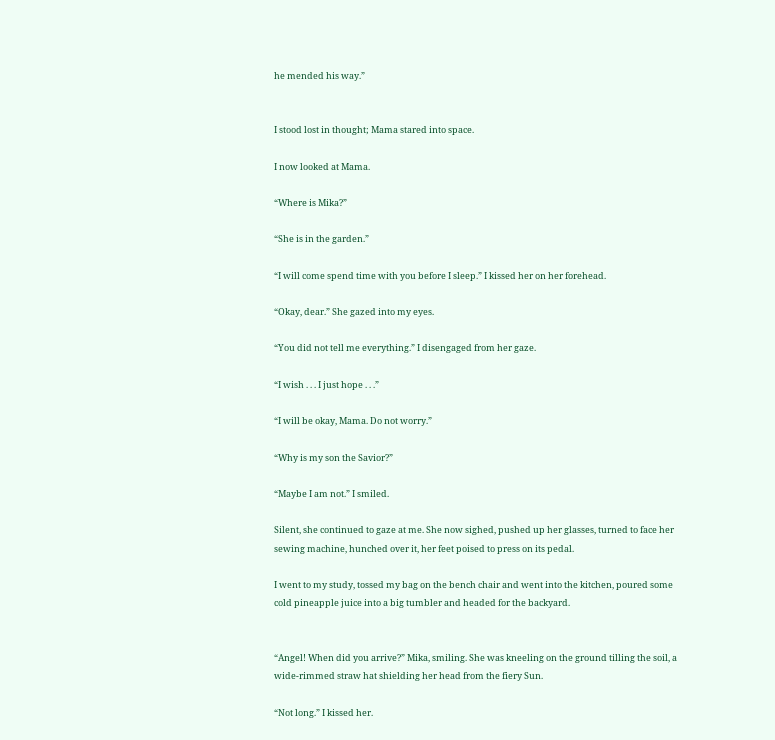he mended his way.”


I stood lost in thought; Mama stared into space.

I now looked at Mama.

“Where is Mika?”

“She is in the garden.”

“I will come spend time with you before I sleep.” I kissed her on her forehead.

“Okay, dear.” She gazed into my eyes.

“You did not tell me everything.” I disengaged from her gaze.

“I wish . . . I just hope . . .”

“I will be okay, Mama. Do not worry.”

“Why is my son the Savior?”

“Maybe I am not.” I smiled.

Silent, she continued to gaze at me. She now sighed, pushed up her glasses, turned to face her sewing machine, hunched over it, her feet poised to press on its pedal.

I went to my study, tossed my bag on the bench chair and went into the kitchen, poured some cold pineapple juice into a big tumbler and headed for the backyard.


“Angel! When did you arrive?” Mika, smiling. She was kneeling on the ground tilling the soil, a wide-rimmed straw hat shielding her head from the fiery Sun.

“Not long.” I kissed her.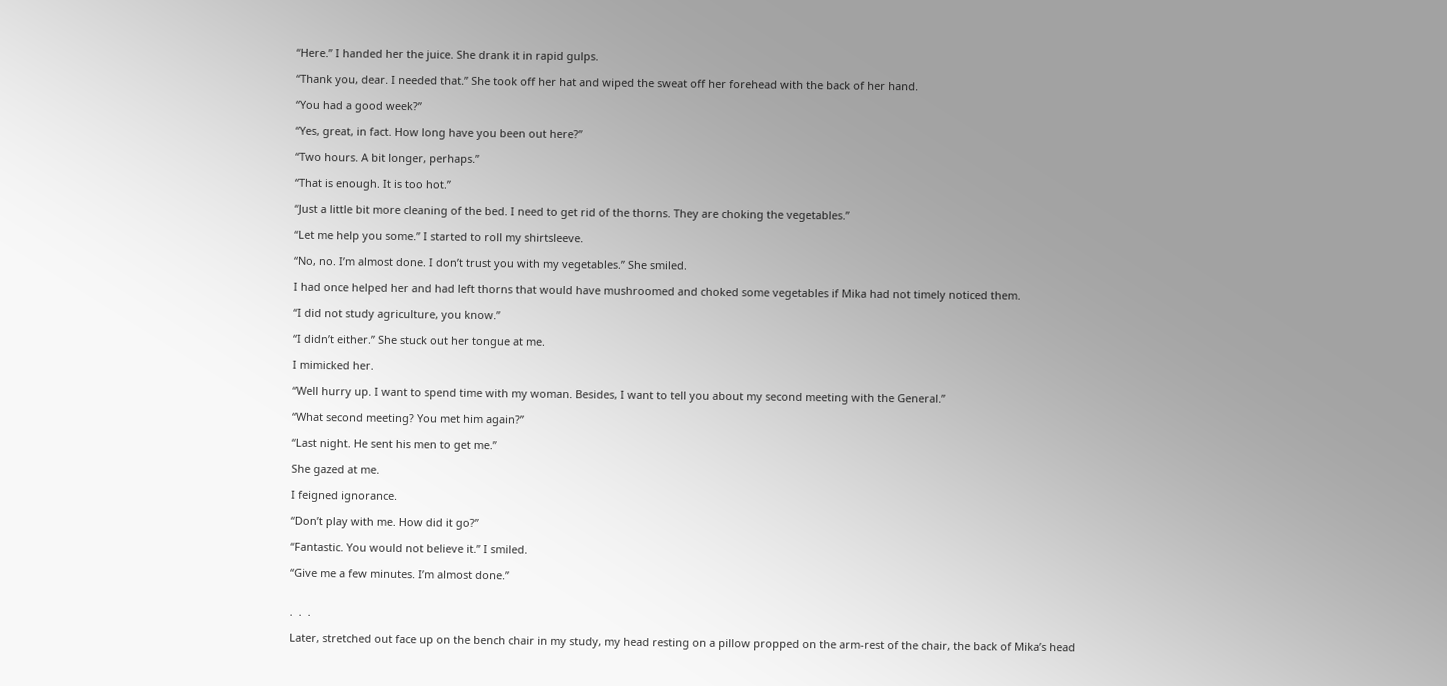“Here.” I handed her the juice. She drank it in rapid gulps.

“Thank you, dear. I needed that.” She took off her hat and wiped the sweat off her forehead with the back of her hand.

“You had a good week?”

“Yes, great, in fact. How long have you been out here?”

“Two hours. A bit longer, perhaps.”

“That is enough. It is too hot.”

“Just a little bit more cleaning of the bed. I need to get rid of the thorns. They are choking the vegetables.”

“Let me help you some.” I started to roll my shirtsleeve.

“No, no. I’m almost done. I don’t trust you with my vegetables.” She smiled.

I had once helped her and had left thorns that would have mushroomed and choked some vegetables if Mika had not timely noticed them.

“I did not study agriculture, you know.”

“I didn’t either.” She stuck out her tongue at me.

I mimicked her.

“Well hurry up. I want to spend time with my woman. Besides, I want to tell you about my second meeting with the General.”

“What second meeting? You met him again?”

“Last night. He sent his men to get me.”

She gazed at me.

I feigned ignorance.

“Don’t play with me. How did it go?”

“Fantastic. You would not believe it.” I smiled.

“Give me a few minutes. I’m almost done.”


.  .  .

Later, stretched out face up on the bench chair in my study, my head resting on a pillow propped on the arm-rest of the chair, the back of Mika’s head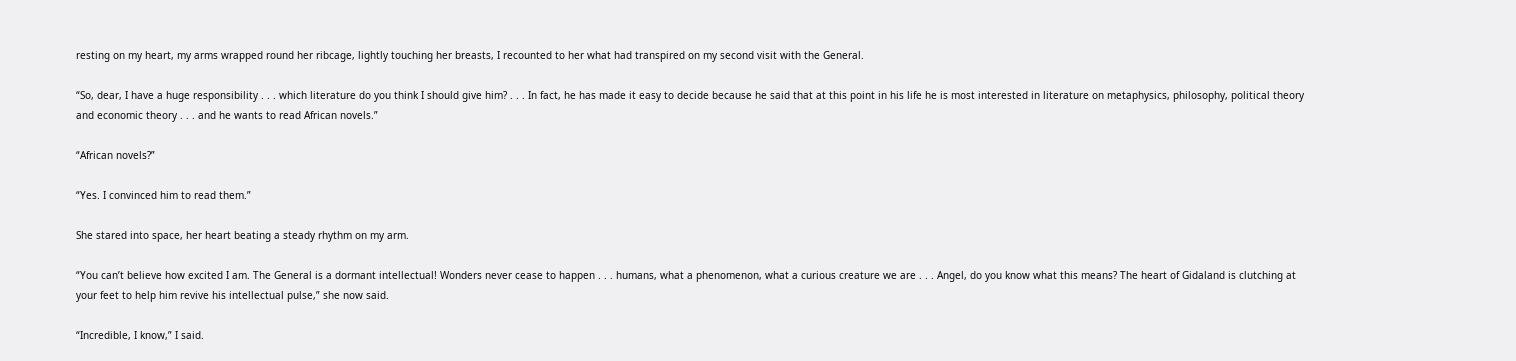resting on my heart, my arms wrapped round her ribcage, lightly touching her breasts, I recounted to her what had transpired on my second visit with the General.

“So, dear, I have a huge responsibility . . . which literature do you think I should give him? . . . In fact, he has made it easy to decide because he said that at this point in his life he is most interested in literature on metaphysics, philosophy, political theory and economic theory . . . and he wants to read African novels.”

“African novels?”

“Yes. I convinced him to read them.”

She stared into space, her heart beating a steady rhythm on my arm.

“You can’t believe how excited I am. The General is a dormant intellectual! Wonders never cease to happen . . . humans, what a phenomenon, what a curious creature we are . . . Angel, do you know what this means? The heart of Gidaland is clutching at your feet to help him revive his intellectual pulse,” she now said.

“Incredible, I know,” I said.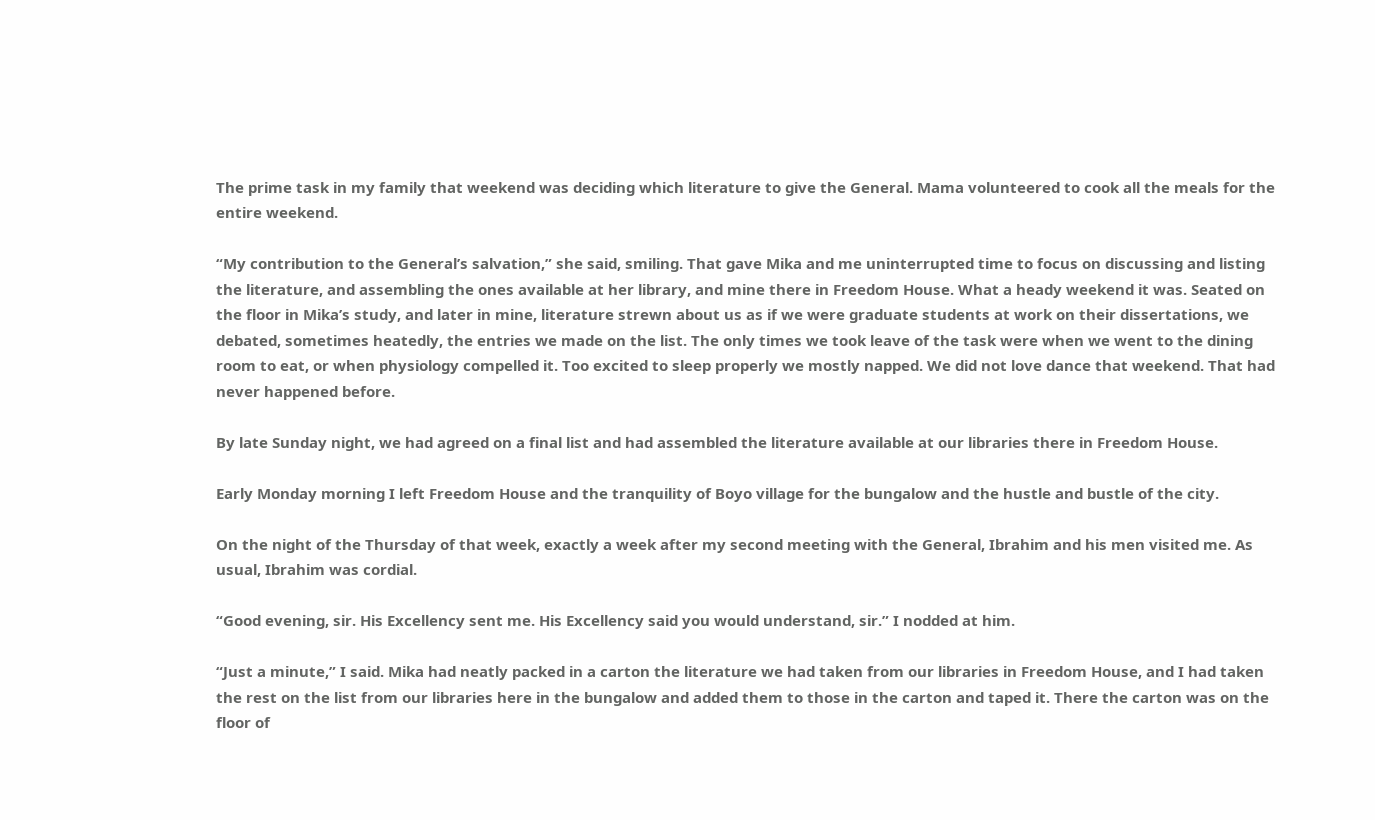The prime task in my family that weekend was deciding which literature to give the General. Mama volunteered to cook all the meals for the entire weekend.

“My contribution to the General’s salvation,” she said, smiling. That gave Mika and me uninterrupted time to focus on discussing and listing the literature, and assembling the ones available at her library, and mine there in Freedom House. What a heady weekend it was. Seated on the floor in Mika’s study, and later in mine, literature strewn about us as if we were graduate students at work on their dissertations, we debated, sometimes heatedly, the entries we made on the list. The only times we took leave of the task were when we went to the dining room to eat, or when physiology compelled it. Too excited to sleep properly we mostly napped. We did not love dance that weekend. That had never happened before.

By late Sunday night, we had agreed on a final list and had assembled the literature available at our libraries there in Freedom House.

Early Monday morning I left Freedom House and the tranquility of Boyo village for the bungalow and the hustle and bustle of the city.

On the night of the Thursday of that week, exactly a week after my second meeting with the General, Ibrahim and his men visited me. As usual, Ibrahim was cordial.

“Good evening, sir. His Excellency sent me. His Excellency said you would understand, sir.” I nodded at him.

“Just a minute,” I said. Mika had neatly packed in a carton the literature we had taken from our libraries in Freedom House, and I had taken the rest on the list from our libraries here in the bungalow and added them to those in the carton and taped it. There the carton was on the floor of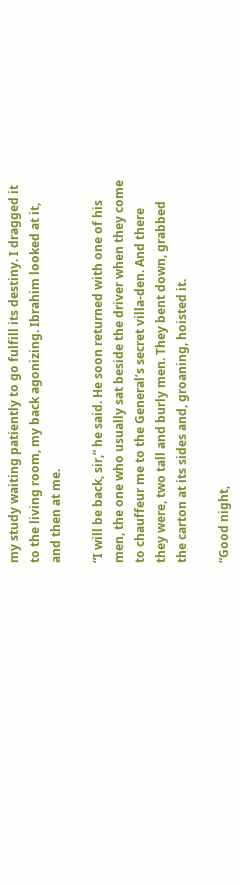my study waiting patiently to go fulfill its destiny. I dragged it to the living room, my back agonizing. Ibrahim looked at it, and then at me.

“I will be back, sir,” he said. He soon returned with one of his men, the one who usually sat beside the driver when they come to chauffeur me to the General’s secret villa-den. And there they were, two tall and burly men. They bent down, grabbed the carton at its sides and, groaning, hoisted it.

“Good night,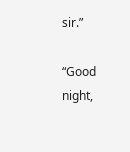sir.”

“Good night,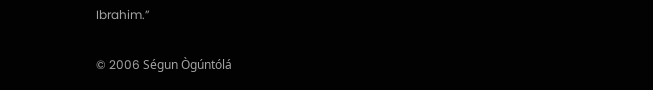Ibrahim.”

© 2006 Ségun Ògúntólá